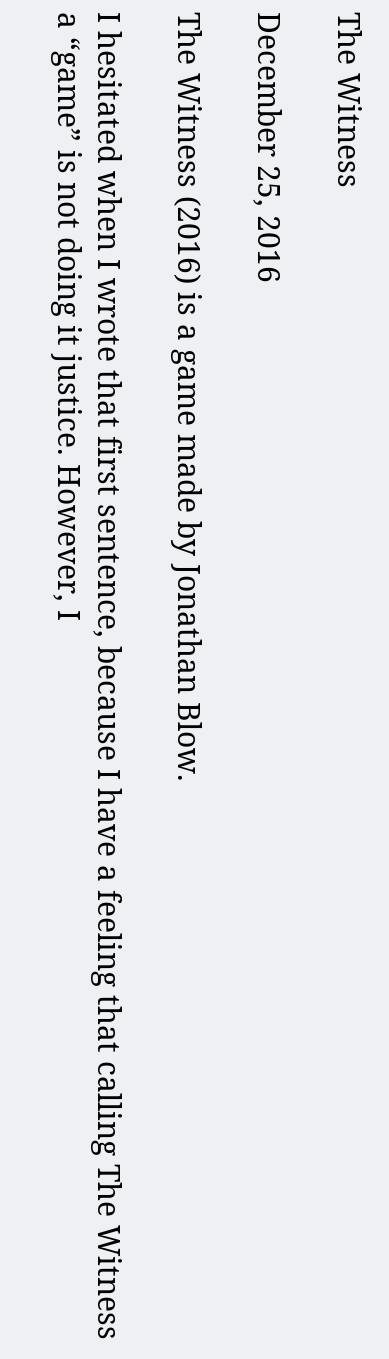The Witness

December 25, 2016

The Witness (2016) is a game made by Jonathan Blow.

I hesitated when I wrote that first sentence, because I have a feeling that calling The Witness a “game” is not doing it justice. However, I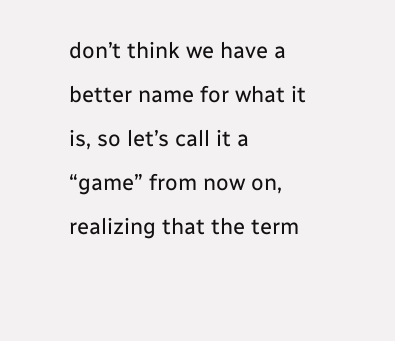don’t think we have a better name for what it is, so let’s call it a “game” from now on, realizing that the term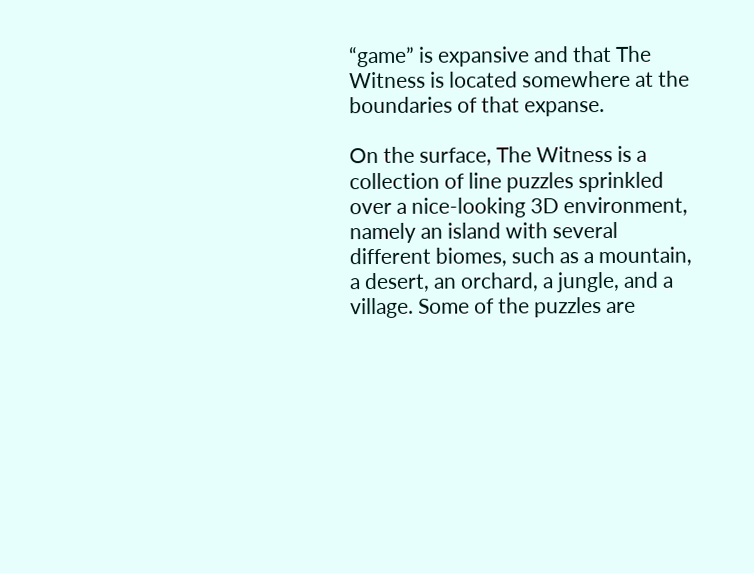“game” is expansive and that The Witness is located somewhere at the boundaries of that expanse.

On the surface, The Witness is a collection of line puzzles sprinkled over a nice-looking 3D environment, namely an island with several different biomes, such as a mountain, a desert, an orchard, a jungle, and a village. Some of the puzzles are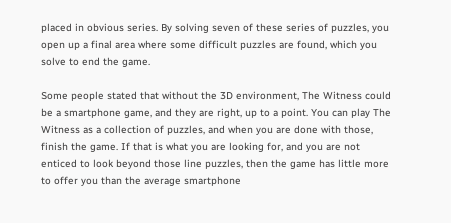placed in obvious series. By solving seven of these series of puzzles, you open up a final area where some difficult puzzles are found, which you solve to end the game.

Some people stated that without the 3D environment, The Witness could be a smartphone game, and they are right, up to a point. You can play The Witness as a collection of puzzles, and when you are done with those, finish the game. If that is what you are looking for, and you are not enticed to look beyond those line puzzles, then the game has little more to offer you than the average smartphone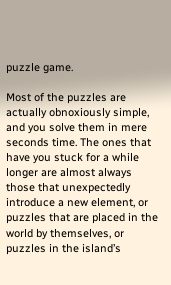puzzle game.

Most of the puzzles are actually obnoxiously simple, and you solve them in mere seconds time. The ones that have you stuck for a while longer are almost always those that unexpectedly introduce a new element, or puzzles that are placed in the world by themselves, or puzzles in the island’s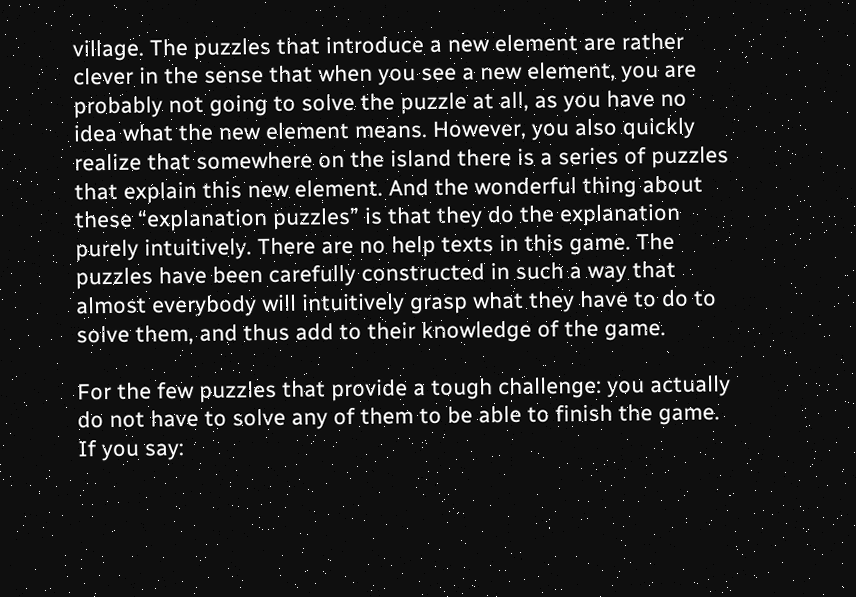village. The puzzles that introduce a new element are rather clever in the sense that when you see a new element, you are probably not going to solve the puzzle at all, as you have no idea what the new element means. However, you also quickly realize that somewhere on the island there is a series of puzzles that explain this new element. And the wonderful thing about these “explanation puzzles” is that they do the explanation purely intuitively. There are no help texts in this game. The puzzles have been carefully constructed in such a way that almost everybody will intuitively grasp what they have to do to solve them, and thus add to their knowledge of the game.

For the few puzzles that provide a tough challenge: you actually do not have to solve any of them to be able to finish the game. If you say: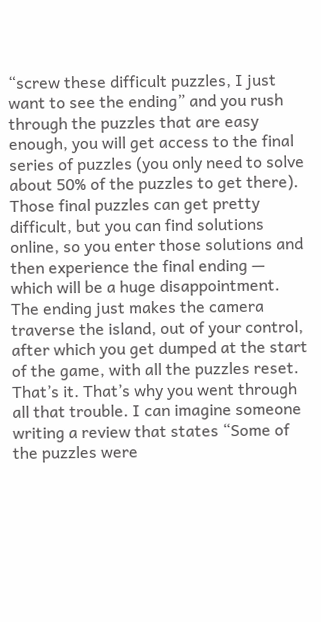“screw these difficult puzzles, I just want to see the ending” and you rush through the puzzles that are easy enough, you will get access to the final series of puzzles (you only need to solve about 50% of the puzzles to get there). Those final puzzles can get pretty difficult, but you can find solutions online, so you enter those solutions and then experience the final ending — which will be a huge disappointment. The ending just makes the camera traverse the island, out of your control, after which you get dumped at the start of the game, with all the puzzles reset. That’s it. That’s why you went through all that trouble. I can imagine someone writing a review that states “Some of the puzzles were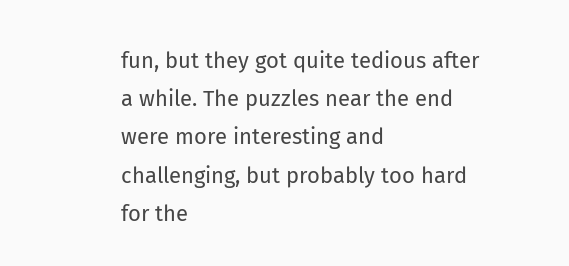fun, but they got quite tedious after a while. The puzzles near the end were more interesting and challenging, but probably too hard for the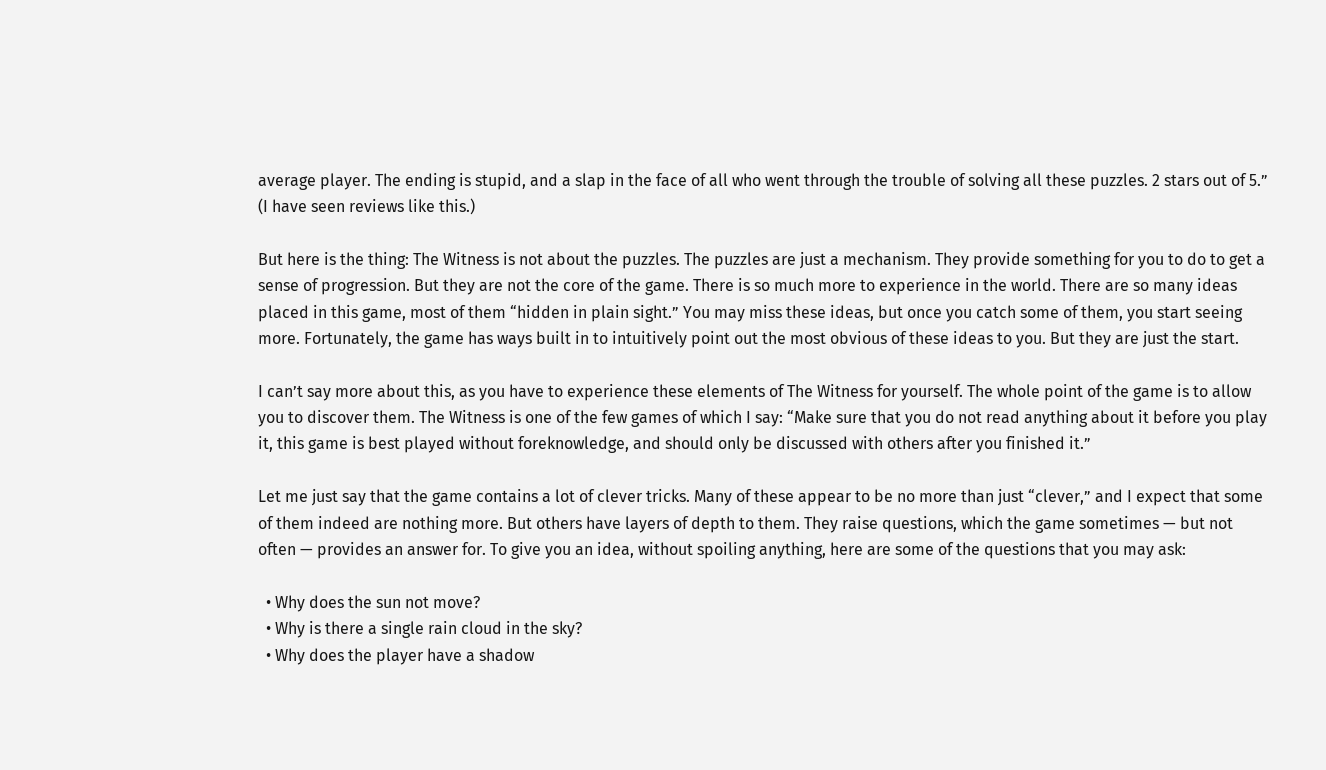average player. The ending is stupid, and a slap in the face of all who went through the trouble of solving all these puzzles. 2 stars out of 5.” (I have seen reviews like this.)

But here is the thing: The Witness is not about the puzzles. The puzzles are just a mechanism. They provide something for you to do to get a sense of progression. But they are not the core of the game. There is so much more to experience in the world. There are so many ideas placed in this game, most of them “hidden in plain sight.” You may miss these ideas, but once you catch some of them, you start seeing more. Fortunately, the game has ways built in to intuitively point out the most obvious of these ideas to you. But they are just the start.

I can’t say more about this, as you have to experience these elements of The Witness for yourself. The whole point of the game is to allow you to discover them. The Witness is one of the few games of which I say: “Make sure that you do not read anything about it before you play it, this game is best played without foreknowledge, and should only be discussed with others after you finished it.”

Let me just say that the game contains a lot of clever tricks. Many of these appear to be no more than just “clever,” and I expect that some of them indeed are nothing more. But others have layers of depth to them. They raise questions, which the game sometimes — but not often — provides an answer for. To give you an idea, without spoiling anything, here are some of the questions that you may ask:

  • Why does the sun not move?
  • Why is there a single rain cloud in the sky?
  • Why does the player have a shadow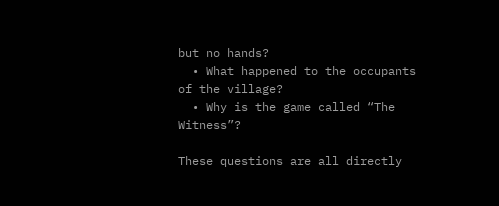but no hands?
  • What happened to the occupants of the village?
  • Why is the game called “The Witness”?

These questions are all directly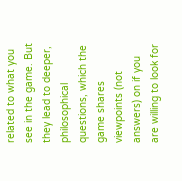related to what you see in the game. But they lead to deeper, philosophical questions, which the game shares viewpoints (not answers) on if you are willing to look for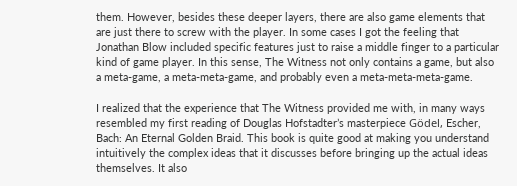them. However, besides these deeper layers, there are also game elements that are just there to screw with the player. In some cases I got the feeling that Jonathan Blow included specific features just to raise a middle finger to a particular kind of game player. In this sense, The Witness not only contains a game, but also a meta-game, a meta-meta-game, and probably even a meta-meta-meta-game.

I realized that the experience that The Witness provided me with, in many ways resembled my first reading of Douglas Hofstadter’s masterpiece Gödel, Escher, Bach: An Eternal Golden Braid. This book is quite good at making you understand intuitively the complex ideas that it discusses before bringing up the actual ideas themselves. It also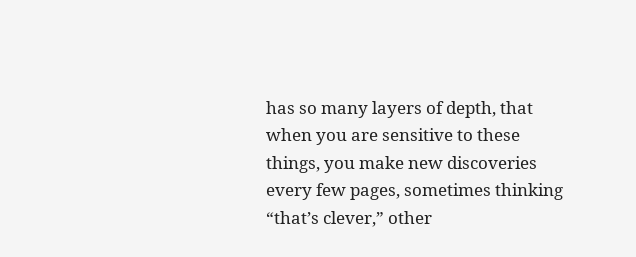has so many layers of depth, that when you are sensitive to these things, you make new discoveries every few pages, sometimes thinking “that’s clever,” other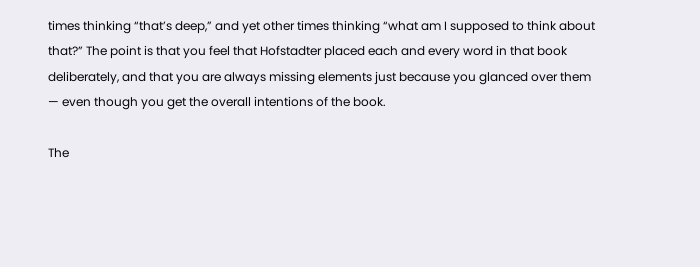times thinking “that’s deep,” and yet other times thinking “what am I supposed to think about that?” The point is that you feel that Hofstadter placed each and every word in that book deliberately, and that you are always missing elements just because you glanced over them — even though you get the overall intentions of the book.

The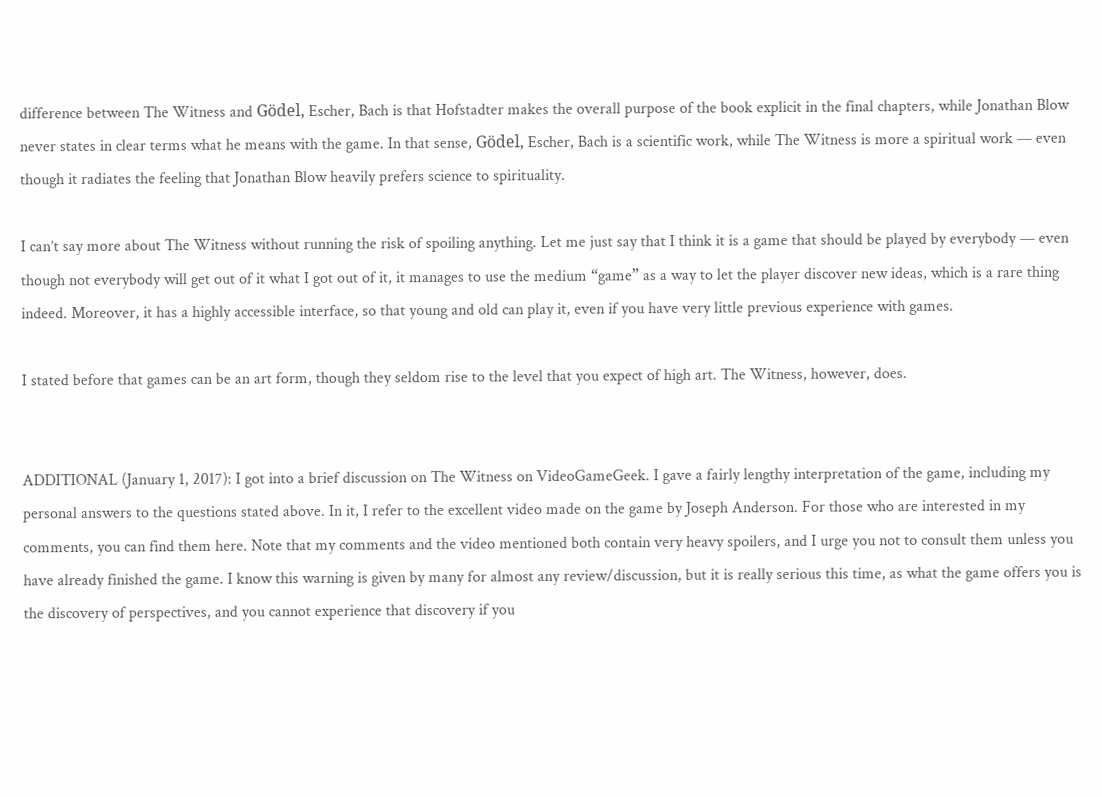difference between The Witness and Gödel, Escher, Bach is that Hofstadter makes the overall purpose of the book explicit in the final chapters, while Jonathan Blow never states in clear terms what he means with the game. In that sense, Gödel, Escher, Bach is a scientific work, while The Witness is more a spiritual work — even though it radiates the feeling that Jonathan Blow heavily prefers science to spirituality.

I can’t say more about The Witness without running the risk of spoiling anything. Let me just say that I think it is a game that should be played by everybody — even though not everybody will get out of it what I got out of it, it manages to use the medium “game” as a way to let the player discover new ideas, which is a rare thing indeed. Moreover, it has a highly accessible interface, so that young and old can play it, even if you have very little previous experience with games.

I stated before that games can be an art form, though they seldom rise to the level that you expect of high art. The Witness, however, does.


ADDITIONAL (January 1, 2017): I got into a brief discussion on The Witness on VideoGameGeek. I gave a fairly lengthy interpretation of the game, including my personal answers to the questions stated above. In it, I refer to the excellent video made on the game by Joseph Anderson. For those who are interested in my comments, you can find them here. Note that my comments and the video mentioned both contain very heavy spoilers, and I urge you not to consult them unless you have already finished the game. I know this warning is given by many for almost any review/discussion, but it is really serious this time, as what the game offers you is the discovery of perspectives, and you cannot experience that discovery if you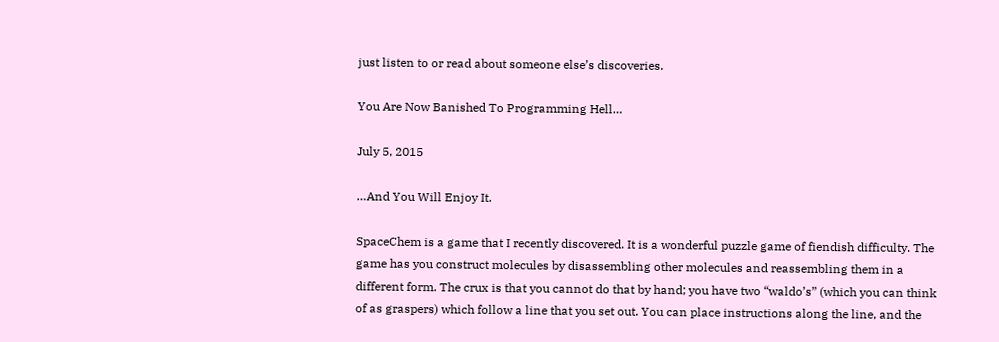just listen to or read about someone else’s discoveries.

You Are Now Banished To Programming Hell…

July 5, 2015

…And You Will Enjoy It.

SpaceChem is a game that I recently discovered. It is a wonderful puzzle game of fiendish difficulty. The game has you construct molecules by disassembling other molecules and reassembling them in a different form. The crux is that you cannot do that by hand; you have two “waldo’s” (which you can think of as graspers) which follow a line that you set out. You can place instructions along the line, and the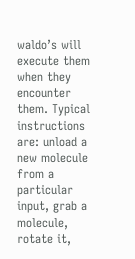waldo’s will execute them when they encounter them. Typical instructions are: unload a new molecule from a particular input, grab a molecule, rotate it,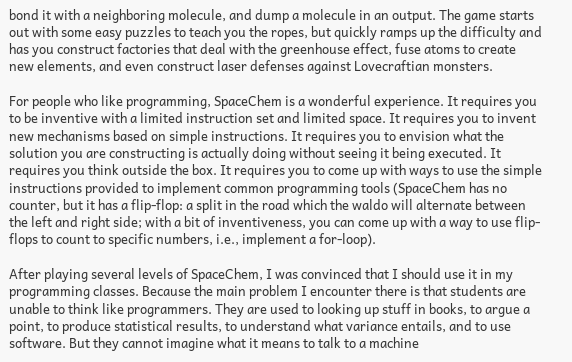bond it with a neighboring molecule, and dump a molecule in an output. The game starts out with some easy puzzles to teach you the ropes, but quickly ramps up the difficulty and has you construct factories that deal with the greenhouse effect, fuse atoms to create new elements, and even construct laser defenses against Lovecraftian monsters.

For people who like programming, SpaceChem is a wonderful experience. It requires you to be inventive with a limited instruction set and limited space. It requires you to invent new mechanisms based on simple instructions. It requires you to envision what the solution you are constructing is actually doing without seeing it being executed. It requires you think outside the box. It requires you to come up with ways to use the simple instructions provided to implement common programming tools (SpaceChem has no counter, but it has a flip-flop: a split in the road which the waldo will alternate between the left and right side; with a bit of inventiveness, you can come up with a way to use flip-flops to count to specific numbers, i.e., implement a for-loop).

After playing several levels of SpaceChem, I was convinced that I should use it in my programming classes. Because the main problem I encounter there is that students are unable to think like programmers. They are used to looking up stuff in books, to argue a point, to produce statistical results, to understand what variance entails, and to use software. But they cannot imagine what it means to talk to a machine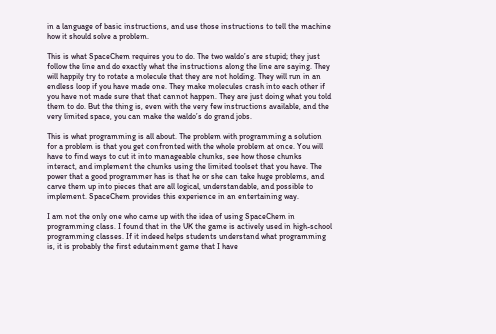in a language of basic instructions, and use those instructions to tell the machine how it should solve a problem.

This is what SpaceChem requires you to do. The two waldo’s are stupid; they just follow the line and do exactly what the instructions along the line are saying. They will happily try to rotate a molecule that they are not holding. They will run in an endless loop if you have made one. They make molecules crash into each other if you have not made sure that that cannot happen. They are just doing what you told them to do. But the thing is, even with the very few instructions available, and the very limited space, you can make the waldo’s do grand jobs.

This is what programming is all about. The problem with programming a solution for a problem is that you get confronted with the whole problem at once. You will have to find ways to cut it into manageable chunks, see how those chunks interact, and implement the chunks using the limited toolset that you have. The power that a good programmer has is that he or she can take huge problems, and carve them up into pieces that are all logical, understandable, and possible to implement. SpaceChem provides this experience in an entertaining way.

I am not the only one who came up with the idea of using SpaceChem in programming class. I found that in the UK the game is actively used in high-school programming classes. If it indeed helps students understand what programming is, it is probably the first edutainment game that I have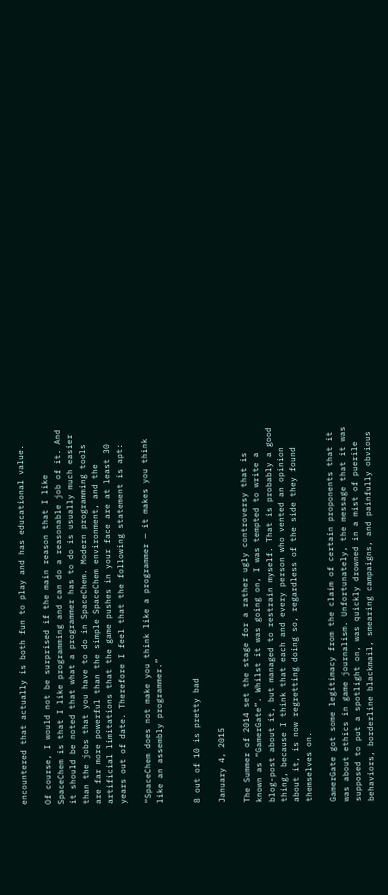encountered that actually is both fun to play and has educational value.

Of course, I would not be surprised if the main reason that I like SpaceChem is that I like programming and can do a reasonable job of it. And it should be noted that what a programmer has to do is usually much easier than the jobs that you have to do in SpaceChem. Modern programming tools are far more powerful than the simple SpaceChem environment, and the artificial limitations that the game pushes in your face are at least 30 years out of date. Therefore I feel that the following statement is apt:

“SpaceChem does not make you think like a programmer — it makes you think like an assembly programmer.”


8 out of 10 is pretty bad

January 4, 2015

The Summer of 2014 set the stage for a rather ugly controversy that is known as “GamerGate”. Whilst it was going on, I was tempted to write a blog-post about it, but managed to restrain myself. That is probably a good thing, because I think that each and every person who vented an opinion about it, is now regretting doing so, regardless of the side they found themselves on.

GamerGate got some legitimacy from the claim of certain proponents that it was about ethics in game journalism. Unfortunately, the message that it was supposed to put a spotlight on, was quickly drowned in a mist of puerile behaviors, borderline blackmail, smearing campaigns, and painfully obvious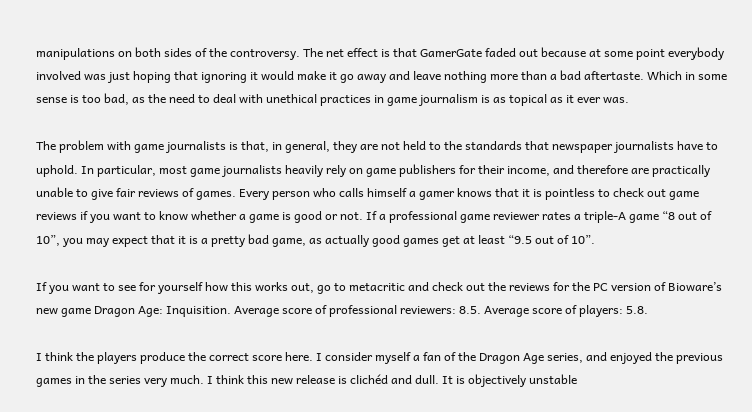manipulations on both sides of the controversy. The net effect is that GamerGate faded out because at some point everybody involved was just hoping that ignoring it would make it go away and leave nothing more than a bad aftertaste. Which in some sense is too bad, as the need to deal with unethical practices in game journalism is as topical as it ever was.

The problem with game journalists is that, in general, they are not held to the standards that newspaper journalists have to uphold. In particular, most game journalists heavily rely on game publishers for their income, and therefore are practically unable to give fair reviews of games. Every person who calls himself a gamer knows that it is pointless to check out game reviews if you want to know whether a game is good or not. If a professional game reviewer rates a triple-A game “8 out of 10”, you may expect that it is a pretty bad game, as actually good games get at least “9.5 out of 10”.

If you want to see for yourself how this works out, go to metacritic and check out the reviews for the PC version of Bioware’s new game Dragon Age: Inquisition. Average score of professional reviewers: 8.5. Average score of players: 5.8.

I think the players produce the correct score here. I consider myself a fan of the Dragon Age series, and enjoyed the previous games in the series very much. I think this new release is clichéd and dull. It is objectively unstable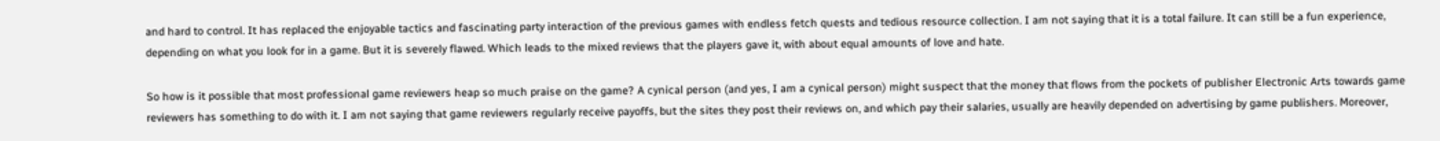and hard to control. It has replaced the enjoyable tactics and fascinating party interaction of the previous games with endless fetch quests and tedious resource collection. I am not saying that it is a total failure. It can still be a fun experience, depending on what you look for in a game. But it is severely flawed. Which leads to the mixed reviews that the players gave it, with about equal amounts of love and hate.

So how is it possible that most professional game reviewers heap so much praise on the game? A cynical person (and yes, I am a cynical person) might suspect that the money that flows from the pockets of publisher Electronic Arts towards game reviewers has something to do with it. I am not saying that game reviewers regularly receive payoffs, but the sites they post their reviews on, and which pay their salaries, usually are heavily depended on advertising by game publishers. Moreover,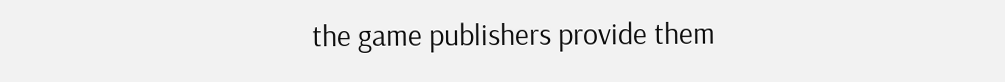the game publishers provide them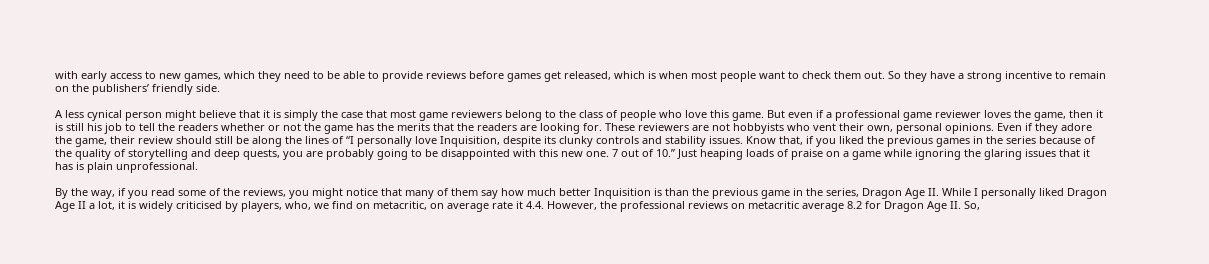with early access to new games, which they need to be able to provide reviews before games get released, which is when most people want to check them out. So they have a strong incentive to remain on the publishers’ friendly side.

A less cynical person might believe that it is simply the case that most game reviewers belong to the class of people who love this game. But even if a professional game reviewer loves the game, then it is still his job to tell the readers whether or not the game has the merits that the readers are looking for. These reviewers are not hobbyists who vent their own, personal opinions. Even if they adore the game, their review should still be along the lines of “I personally love Inquisition, despite its clunky controls and stability issues. Know that, if you liked the previous games in the series because of the quality of storytelling and deep quests, you are probably going to be disappointed with this new one. 7 out of 10.” Just heaping loads of praise on a game while ignoring the glaring issues that it has is plain unprofessional.

By the way, if you read some of the reviews, you might notice that many of them say how much better Inquisition is than the previous game in the series, Dragon Age II. While I personally liked Dragon Age II a lot, it is widely criticised by players, who, we find on metacritic, on average rate it 4.4. However, the professional reviews on metacritic average 8.2 for Dragon Age II. So,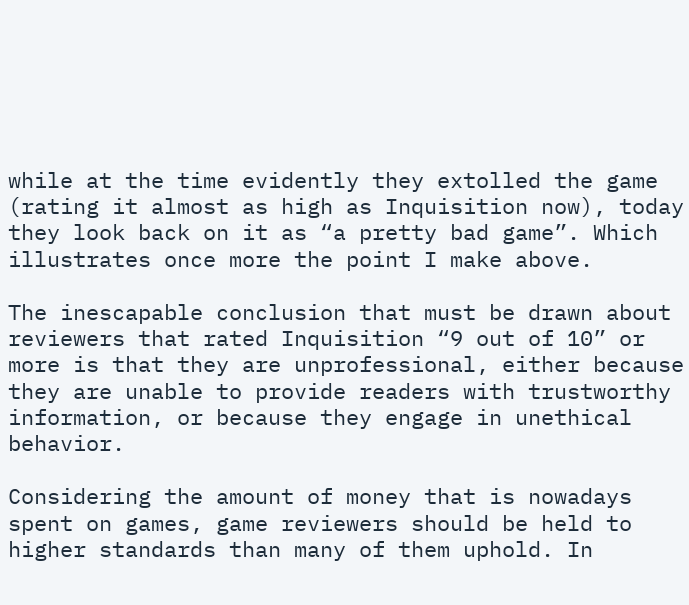while at the time evidently they extolled the game (rating it almost as high as Inquisition now), today they look back on it as “a pretty bad game”. Which illustrates once more the point I make above.

The inescapable conclusion that must be drawn about reviewers that rated Inquisition “9 out of 10” or more is that they are unprofessional, either because they are unable to provide readers with trustworthy information, or because they engage in unethical behavior.

Considering the amount of money that is nowadays spent on games, game reviewers should be held to higher standards than many of them uphold. In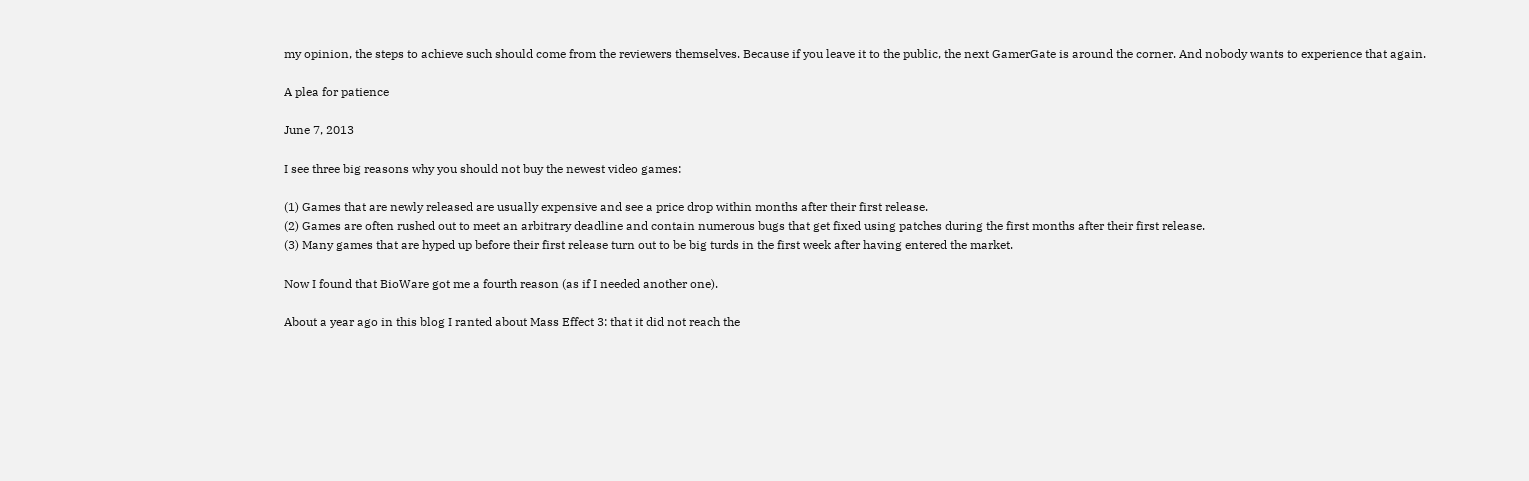my opinion, the steps to achieve such should come from the reviewers themselves. Because if you leave it to the public, the next GamerGate is around the corner. And nobody wants to experience that again.

A plea for patience

June 7, 2013

I see three big reasons why you should not buy the newest video games:

(1) Games that are newly released are usually expensive and see a price drop within months after their first release.
(2) Games are often rushed out to meet an arbitrary deadline and contain numerous bugs that get fixed using patches during the first months after their first release.
(3) Many games that are hyped up before their first release turn out to be big turds in the first week after having entered the market.

Now I found that BioWare got me a fourth reason (as if I needed another one).

About a year ago in this blog I ranted about Mass Effect 3: that it did not reach the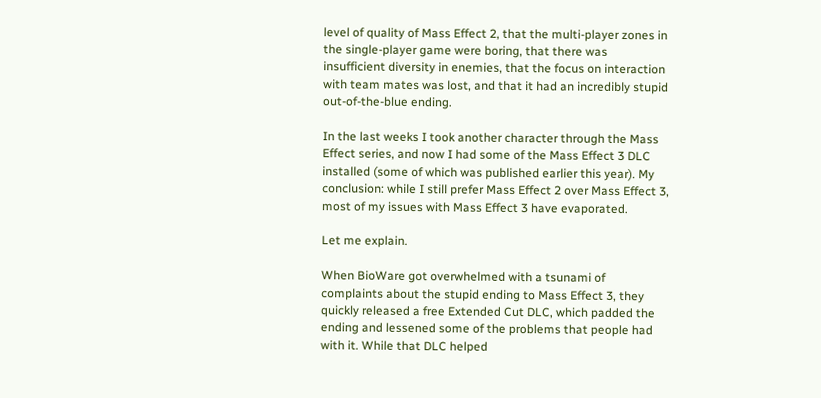level of quality of Mass Effect 2, that the multi-player zones in the single-player game were boring, that there was insufficient diversity in enemies, that the focus on interaction with team mates was lost, and that it had an incredibly stupid out-of-the-blue ending.

In the last weeks I took another character through the Mass Effect series, and now I had some of the Mass Effect 3 DLC installed (some of which was published earlier this year). My conclusion: while I still prefer Mass Effect 2 over Mass Effect 3, most of my issues with Mass Effect 3 have evaporated.

Let me explain.

When BioWare got overwhelmed with a tsunami of complaints about the stupid ending to Mass Effect 3, they quickly released a free Extended Cut DLC, which padded the ending and lessened some of the problems that people had with it. While that DLC helped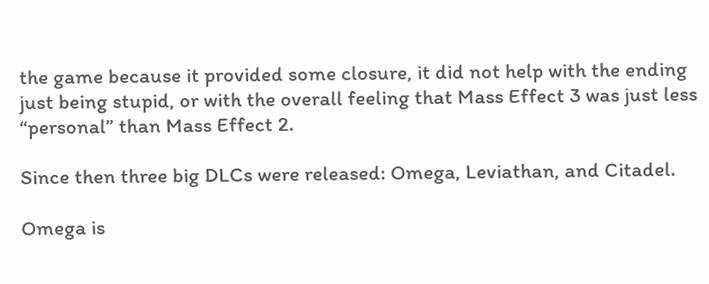the game because it provided some closure, it did not help with the ending just being stupid, or with the overall feeling that Mass Effect 3 was just less “personal” than Mass Effect 2.

Since then three big DLCs were released: Omega, Leviathan, and Citadel.

Omega is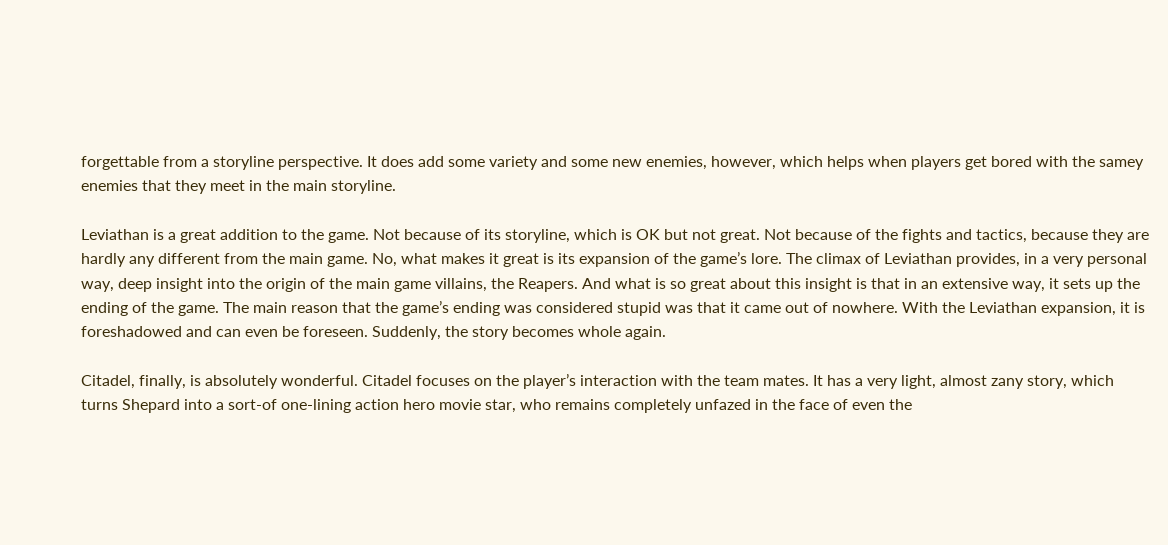forgettable from a storyline perspective. It does add some variety and some new enemies, however, which helps when players get bored with the samey enemies that they meet in the main storyline.

Leviathan is a great addition to the game. Not because of its storyline, which is OK but not great. Not because of the fights and tactics, because they are hardly any different from the main game. No, what makes it great is its expansion of the game’s lore. The climax of Leviathan provides, in a very personal way, deep insight into the origin of the main game villains, the Reapers. And what is so great about this insight is that in an extensive way, it sets up the ending of the game. The main reason that the game’s ending was considered stupid was that it came out of nowhere. With the Leviathan expansion, it is foreshadowed and can even be foreseen. Suddenly, the story becomes whole again.

Citadel, finally, is absolutely wonderful. Citadel focuses on the player’s interaction with the team mates. It has a very light, almost zany story, which turns Shepard into a sort-of one-lining action hero movie star, who remains completely unfazed in the face of even the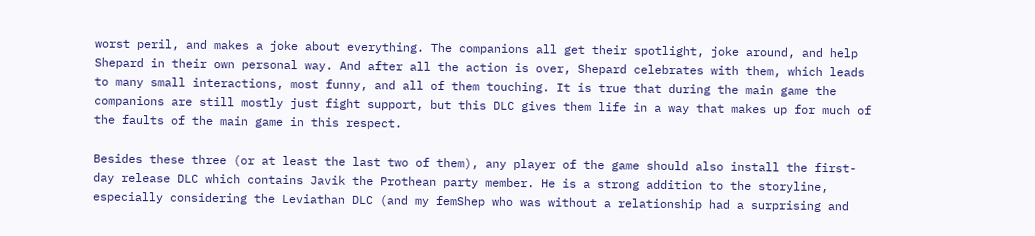worst peril, and makes a joke about everything. The companions all get their spotlight, joke around, and help Shepard in their own personal way. And after all the action is over, Shepard celebrates with them, which leads to many small interactions, most funny, and all of them touching. It is true that during the main game the companions are still mostly just fight support, but this DLC gives them life in a way that makes up for much of the faults of the main game in this respect.

Besides these three (or at least the last two of them), any player of the game should also install the first-day release DLC which contains Javik the Prothean party member. He is a strong addition to the storyline, especially considering the Leviathan DLC (and my femShep who was without a relationship had a surprising and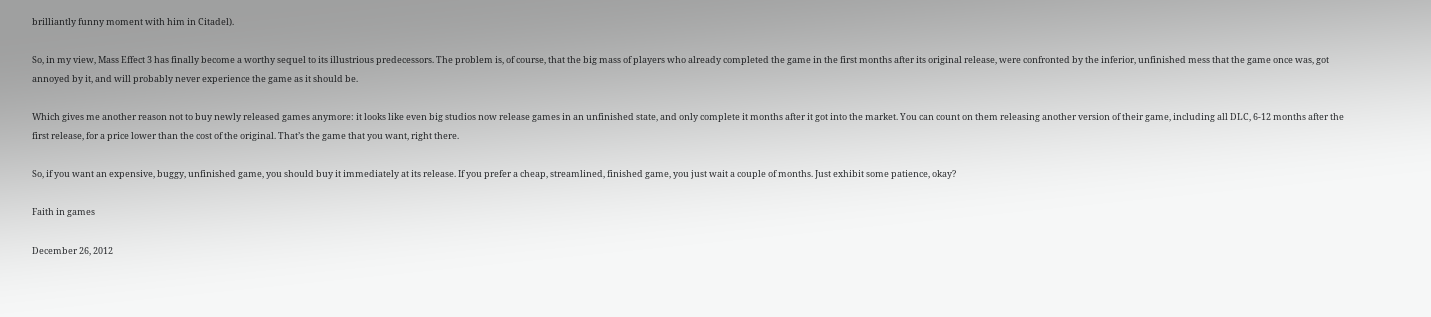brilliantly funny moment with him in Citadel).

So, in my view, Mass Effect 3 has finally become a worthy sequel to its illustrious predecessors. The problem is, of course, that the big mass of players who already completed the game in the first months after its original release, were confronted by the inferior, unfinished mess that the game once was, got annoyed by it, and will probably never experience the game as it should be.

Which gives me another reason not to buy newly released games anymore: it looks like even big studios now release games in an unfinished state, and only complete it months after it got into the market. You can count on them releasing another version of their game, including all DLC, 6-12 months after the first release, for a price lower than the cost of the original. That’s the game that you want, right there.

So, if you want an expensive, buggy, unfinished game, you should buy it immediately at its release. If you prefer a cheap, streamlined, finished game, you just wait a couple of months. Just exhibit some patience, okay?

Faith in games

December 26, 2012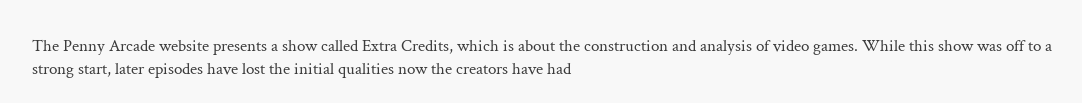The Penny Arcade website presents a show called Extra Credits, which is about the construction and analysis of video games. While this show was off to a strong start, later episodes have lost the initial qualities now the creators have had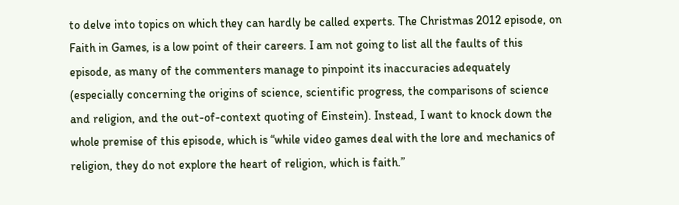to delve into topics on which they can hardly be called experts. The Christmas 2012 episode, on Faith in Games, is a low point of their careers. I am not going to list all the faults of this episode, as many of the commenters manage to pinpoint its inaccuracies adequately (especially concerning the origins of science, scientific progress, the comparisons of science and religion, and the out-of-context quoting of Einstein). Instead, I want to knock down the whole premise of this episode, which is “while video games deal with the lore and mechanics of religion, they do not explore the heart of religion, which is faith.”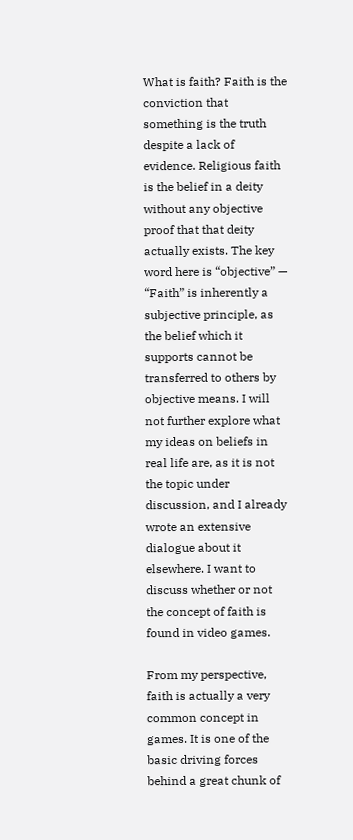What is faith? Faith is the conviction that something is the truth despite a lack of evidence. Religious faith is the belief in a deity without any objective proof that that deity actually exists. The key word here is “objective” — “Faith” is inherently a subjective principle, as the belief which it supports cannot be transferred to others by objective means. I will not further explore what my ideas on beliefs in real life are, as it is not the topic under discussion, and I already wrote an extensive dialogue about it elsewhere. I want to discuss whether or not the concept of faith is found in video games.

From my perspective, faith is actually a very common concept in games. It is one of the basic driving forces behind a great chunk of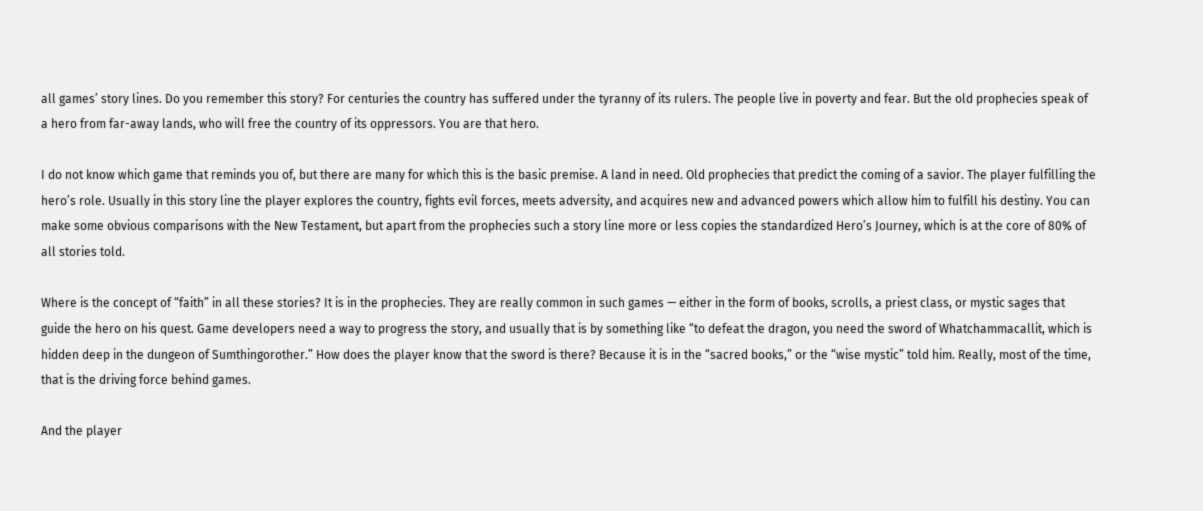all games’ story lines. Do you remember this story? For centuries the country has suffered under the tyranny of its rulers. The people live in poverty and fear. But the old prophecies speak of a hero from far-away lands, who will free the country of its oppressors. You are that hero.

I do not know which game that reminds you of, but there are many for which this is the basic premise. A land in need. Old prophecies that predict the coming of a savior. The player fulfilling the hero’s role. Usually in this story line the player explores the country, fights evil forces, meets adversity, and acquires new and advanced powers which allow him to fulfill his destiny. You can make some obvious comparisons with the New Testament, but apart from the prophecies such a story line more or less copies the standardized Hero’s Journey, which is at the core of 80% of all stories told.

Where is the concept of “faith” in all these stories? It is in the prophecies. They are really common in such games — either in the form of books, scrolls, a priest class, or mystic sages that guide the hero on his quest. Game developers need a way to progress the story, and usually that is by something like “to defeat the dragon, you need the sword of Whatchammacallit, which is hidden deep in the dungeon of Sumthingorother.” How does the player know that the sword is there? Because it is in the “sacred books,” or the “wise mystic” told him. Really, most of the time, that is the driving force behind games.

And the player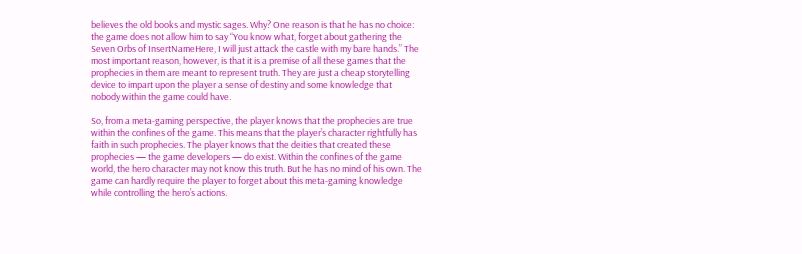believes the old books and mystic sages. Why? One reason is that he has no choice: the game does not allow him to say “You know what, forget about gathering the Seven Orbs of InsertNameHere, I will just attack the castle with my bare hands.” The most important reason, however, is that it is a premise of all these games that the prophecies in them are meant to represent truth. They are just a cheap storytelling device to impart upon the player a sense of destiny and some knowledge that nobody within the game could have.

So, from a meta-gaming perspective, the player knows that the prophecies are true within the confines of the game. This means that the player’s character rightfully has faith in such prophecies. The player knows that the deities that created these prophecies — the game developers — do exist. Within the confines of the game world, the hero character may not know this truth. But he has no mind of his own. The game can hardly require the player to forget about this meta-gaming knowledge while controlling the hero’s actions.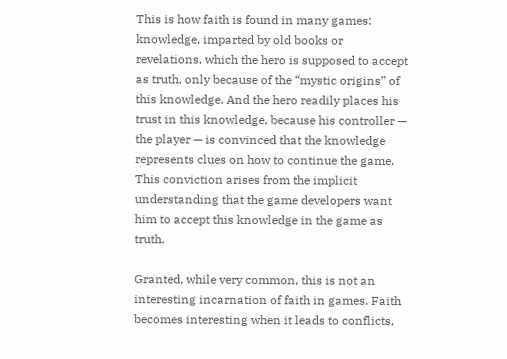This is how faith is found in many games: knowledge, imparted by old books or revelations, which the hero is supposed to accept as truth, only because of the “mystic origins” of this knowledge. And the hero readily places his trust in this knowledge, because his controller — the player — is convinced that the knowledge represents clues on how to continue the game. This conviction arises from the implicit understanding that the game developers want him to accept this knowledge in the game as truth.

Granted, while very common, this is not an interesting incarnation of faith in games. Faith becomes interesting when it leads to conflicts,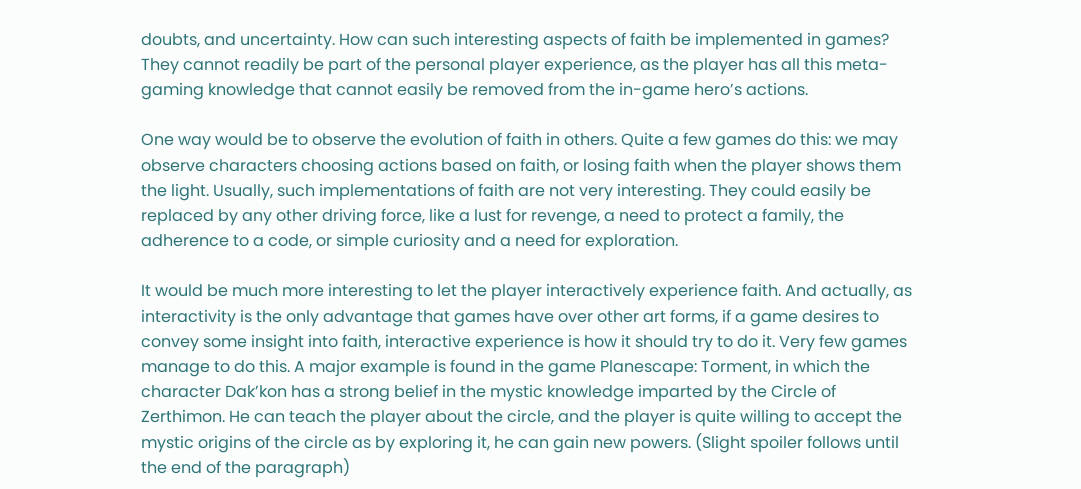doubts, and uncertainty. How can such interesting aspects of faith be implemented in games? They cannot readily be part of the personal player experience, as the player has all this meta-gaming knowledge that cannot easily be removed from the in-game hero’s actions.

One way would be to observe the evolution of faith in others. Quite a few games do this: we may observe characters choosing actions based on faith, or losing faith when the player shows them the light. Usually, such implementations of faith are not very interesting. They could easily be replaced by any other driving force, like a lust for revenge, a need to protect a family, the adherence to a code, or simple curiosity and a need for exploration.

It would be much more interesting to let the player interactively experience faith. And actually, as interactivity is the only advantage that games have over other art forms, if a game desires to convey some insight into faith, interactive experience is how it should try to do it. Very few games manage to do this. A major example is found in the game Planescape: Torment, in which the character Dak’kon has a strong belief in the mystic knowledge imparted by the Circle of Zerthimon. He can teach the player about the circle, and the player is quite willing to accept the mystic origins of the circle as by exploring it, he can gain new powers. (Slight spoiler follows until the end of the paragraph)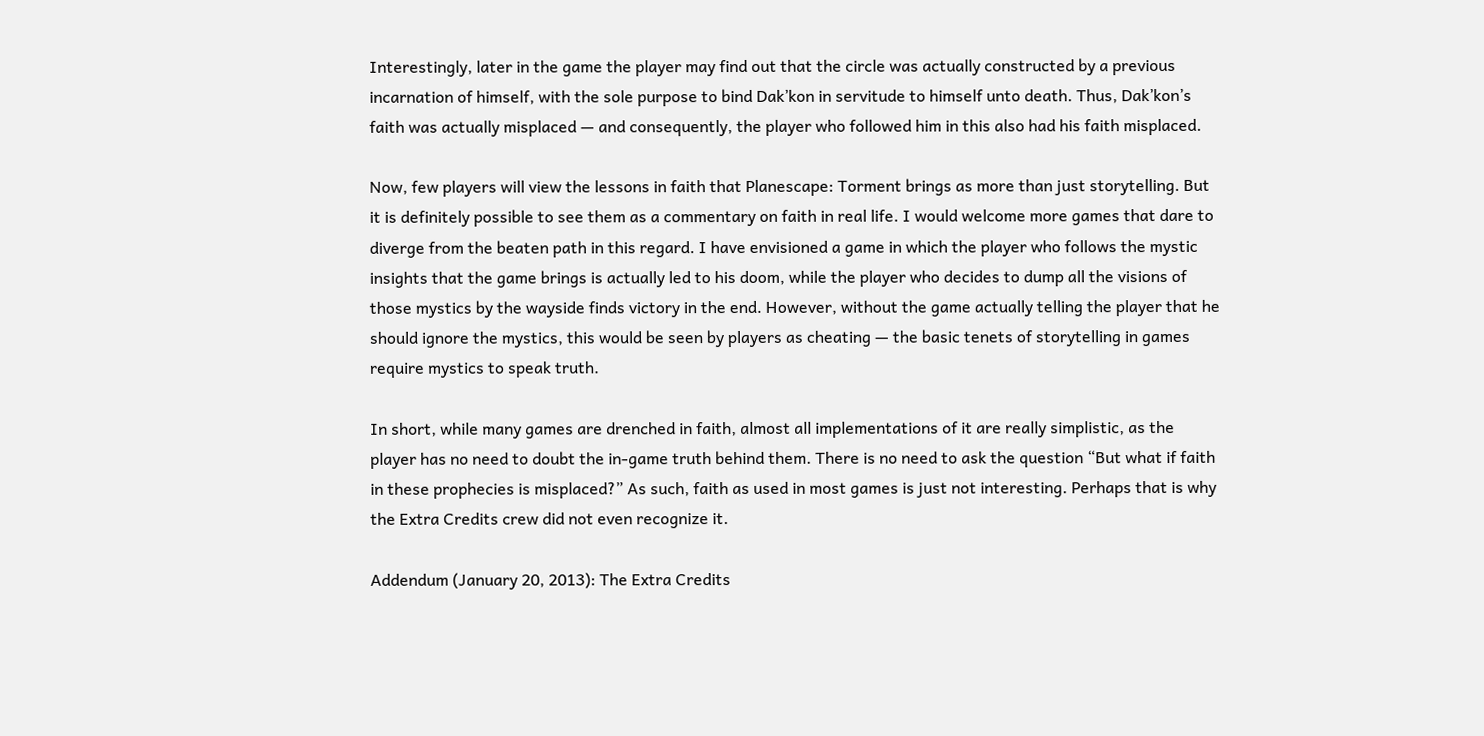Interestingly, later in the game the player may find out that the circle was actually constructed by a previous incarnation of himself, with the sole purpose to bind Dak’kon in servitude to himself unto death. Thus, Dak’kon’s faith was actually misplaced — and consequently, the player who followed him in this also had his faith misplaced.

Now, few players will view the lessons in faith that Planescape: Torment brings as more than just storytelling. But it is definitely possible to see them as a commentary on faith in real life. I would welcome more games that dare to diverge from the beaten path in this regard. I have envisioned a game in which the player who follows the mystic insights that the game brings is actually led to his doom, while the player who decides to dump all the visions of those mystics by the wayside finds victory in the end. However, without the game actually telling the player that he should ignore the mystics, this would be seen by players as cheating — the basic tenets of storytelling in games require mystics to speak truth.

In short, while many games are drenched in faith, almost all implementations of it are really simplistic, as the player has no need to doubt the in-game truth behind them. There is no need to ask the question “But what if faith in these prophecies is misplaced?” As such, faith as used in most games is just not interesting. Perhaps that is why the Extra Credits crew did not even recognize it.

Addendum (January 20, 2013): The Extra Credits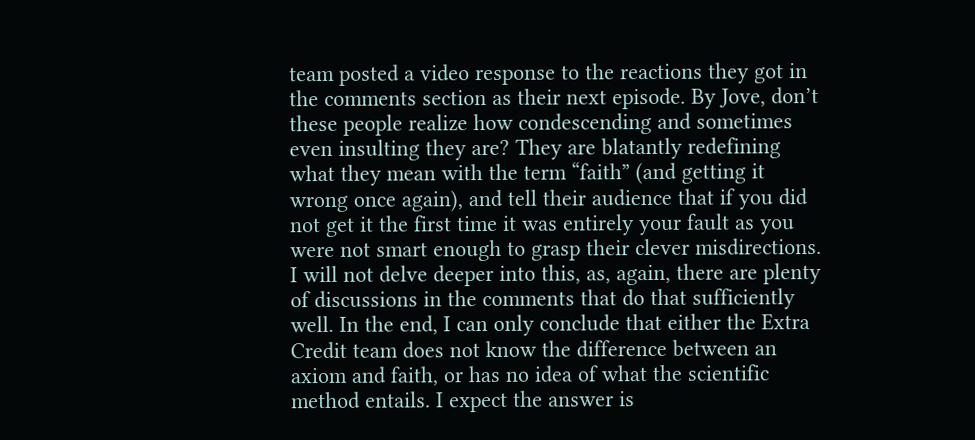team posted a video response to the reactions they got in the comments section as their next episode. By Jove, don’t these people realize how condescending and sometimes even insulting they are? They are blatantly redefining what they mean with the term “faith” (and getting it wrong once again), and tell their audience that if you did not get it the first time it was entirely your fault as you were not smart enough to grasp their clever misdirections. I will not delve deeper into this, as, again, there are plenty of discussions in the comments that do that sufficiently well. In the end, I can only conclude that either the Extra Credit team does not know the difference between an axiom and faith, or has no idea of what the scientific method entails. I expect the answer is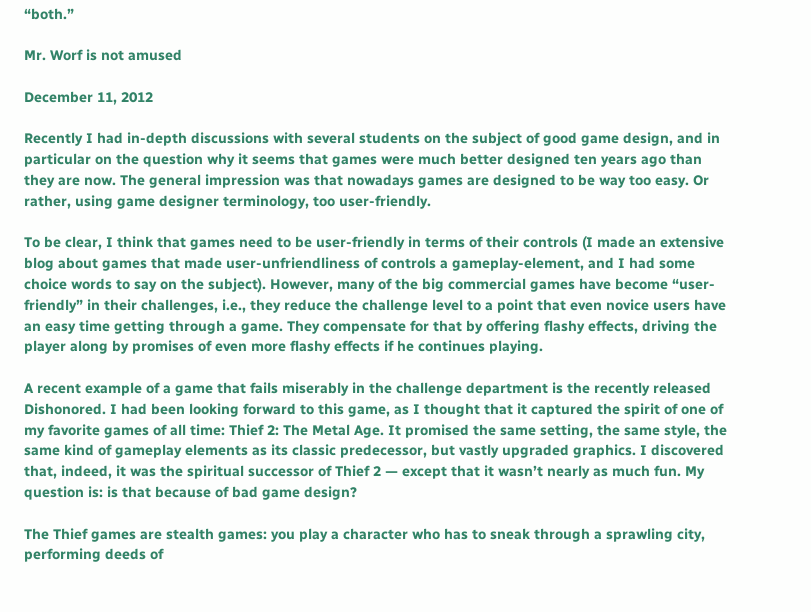“both.”

Mr. Worf is not amused

December 11, 2012

Recently I had in-depth discussions with several students on the subject of good game design, and in particular on the question why it seems that games were much better designed ten years ago than they are now. The general impression was that nowadays games are designed to be way too easy. Or rather, using game designer terminology, too user-friendly.

To be clear, I think that games need to be user-friendly in terms of their controls (I made an extensive blog about games that made user-unfriendliness of controls a gameplay-element, and I had some choice words to say on the subject). However, many of the big commercial games have become “user-friendly” in their challenges, i.e., they reduce the challenge level to a point that even novice users have an easy time getting through a game. They compensate for that by offering flashy effects, driving the player along by promises of even more flashy effects if he continues playing.

A recent example of a game that fails miserably in the challenge department is the recently released Dishonored. I had been looking forward to this game, as I thought that it captured the spirit of one of my favorite games of all time: Thief 2: The Metal Age. It promised the same setting, the same style, the same kind of gameplay elements as its classic predecessor, but vastly upgraded graphics. I discovered that, indeed, it was the spiritual successor of Thief 2 — except that it wasn’t nearly as much fun. My question is: is that because of bad game design?

The Thief games are stealth games: you play a character who has to sneak through a sprawling city, performing deeds of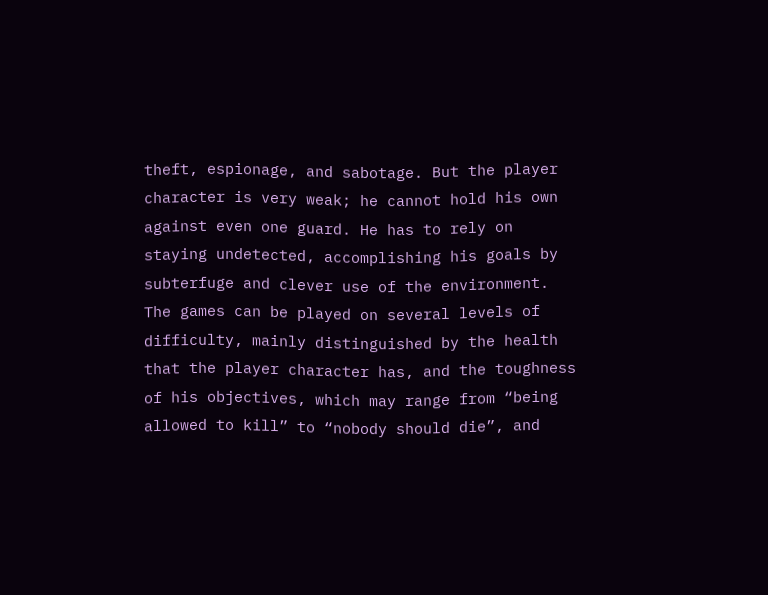theft, espionage, and sabotage. But the player character is very weak; he cannot hold his own against even one guard. He has to rely on staying undetected, accomplishing his goals by subterfuge and clever use of the environment. The games can be played on several levels of difficulty, mainly distinguished by the health that the player character has, and the toughness of his objectives, which may range from “being allowed to kill” to “nobody should die”, and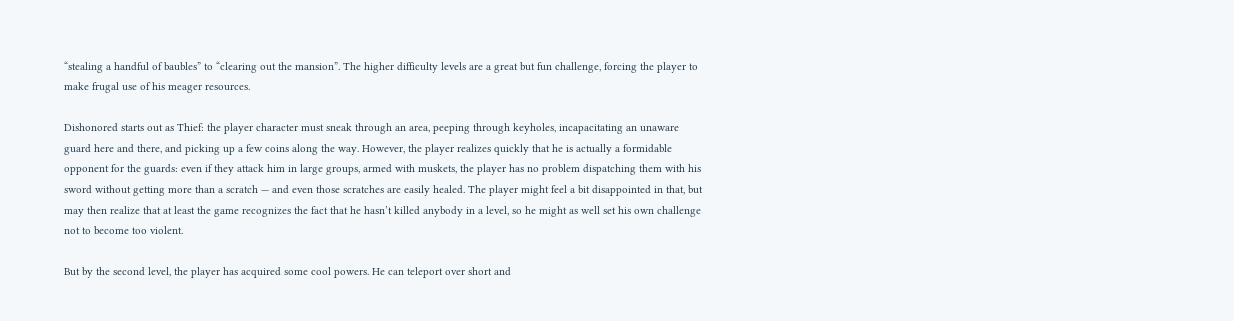“stealing a handful of baubles” to “clearing out the mansion”. The higher difficulty levels are a great but fun challenge, forcing the player to make frugal use of his meager resources.

Dishonored starts out as Thief: the player character must sneak through an area, peeping through keyholes, incapacitating an unaware guard here and there, and picking up a few coins along the way. However, the player realizes quickly that he is actually a formidable opponent for the guards: even if they attack him in large groups, armed with muskets, the player has no problem dispatching them with his sword without getting more than a scratch — and even those scratches are easily healed. The player might feel a bit disappointed in that, but may then realize that at least the game recognizes the fact that he hasn’t killed anybody in a level, so he might as well set his own challenge not to become too violent.

But by the second level, the player has acquired some cool powers. He can teleport over short and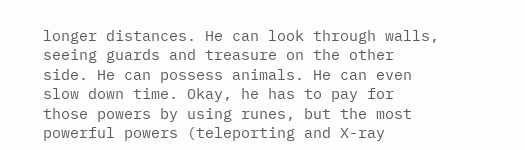longer distances. He can look through walls, seeing guards and treasure on the other side. He can possess animals. He can even slow down time. Okay, he has to pay for those powers by using runes, but the most powerful powers (teleporting and X-ray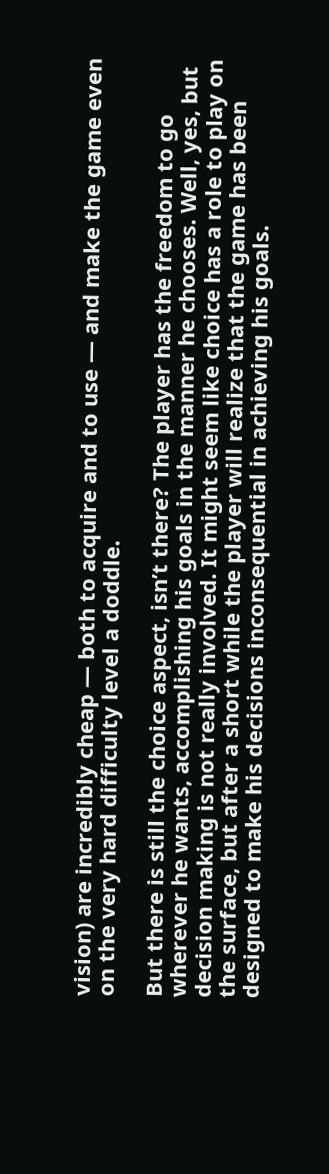vision) are incredibly cheap — both to acquire and to use — and make the game even on the very hard difficulty level a doddle.

But there is still the choice aspect, isn’t there? The player has the freedom to go wherever he wants, accomplishing his goals in the manner he chooses. Well, yes, but decision making is not really involved. It might seem like choice has a role to play on the surface, but after a short while the player will realize that the game has been designed to make his decisions inconsequential in achieving his goals.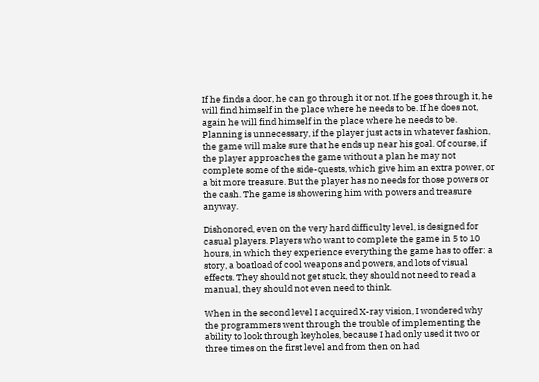If he finds a door, he can go through it or not. If he goes through it, he will find himself in the place where he needs to be. If he does not, again he will find himself in the place where he needs to be. Planning is unnecessary, if the player just acts in whatever fashion, the game will make sure that he ends up near his goal. Of course, if the player approaches the game without a plan he may not complete some of the side-quests, which give him an extra power, or a bit more treasure. But the player has no needs for those powers or the cash. The game is showering him with powers and treasure anyway.

Dishonored, even on the very hard difficulty level, is designed for casual players. Players who want to complete the game in 5 to 10 hours, in which they experience everything the game has to offer: a story, a boatload of cool weapons and powers, and lots of visual effects. They should not get stuck, they should not need to read a manual, they should not even need to think.

When in the second level I acquired X-ray vision, I wondered why the programmers went through the trouble of implementing the ability to look through keyholes, because I had only used it two or three times on the first level and from then on had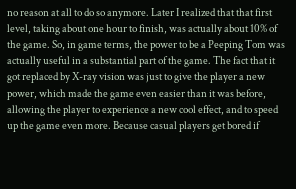no reason at all to do so anymore. Later I realized that that first level, taking about one hour to finish, was actually about 10% of the game. So, in game terms, the power to be a Peeping Tom was actually useful in a substantial part of the game. The fact that it got replaced by X-ray vision was just to give the player a new power, which made the game even easier than it was before, allowing the player to experience a new cool effect, and to speed up the game even more. Because casual players get bored if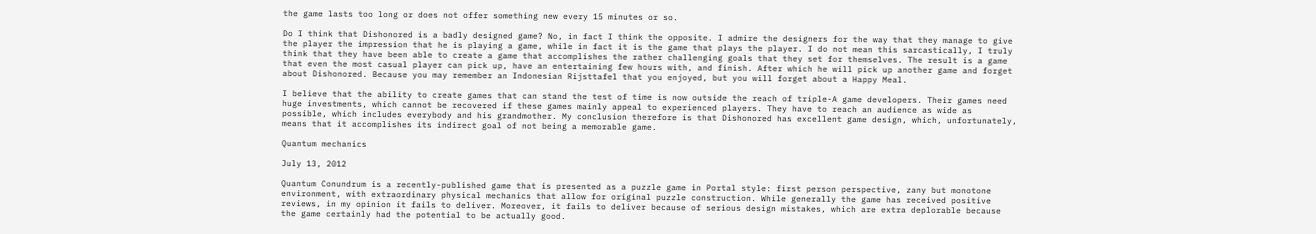the game lasts too long or does not offer something new every 15 minutes or so.

Do I think that Dishonored is a badly designed game? No, in fact I think the opposite. I admire the designers for the way that they manage to give the player the impression that he is playing a game, while in fact it is the game that plays the player. I do not mean this sarcastically, I truly think that they have been able to create a game that accomplishes the rather challenging goals that they set for themselves. The result is a game that even the most casual player can pick up, have an entertaining few hours with, and finish. After which he will pick up another game and forget about Dishonored. Because you may remember an Indonesian Rijsttafel that you enjoyed, but you will forget about a Happy Meal.

I believe that the ability to create games that can stand the test of time is now outside the reach of triple-A game developers. Their games need huge investments, which cannot be recovered if these games mainly appeal to experienced players. They have to reach an audience as wide as possible, which includes everybody and his grandmother. My conclusion therefore is that Dishonored has excellent game design, which, unfortunately, means that it accomplishes its indirect goal of not being a memorable game.

Quantum mechanics

July 13, 2012

Quantum Conundrum is a recently-published game that is presented as a puzzle game in Portal style: first person perspective, zany but monotone environment, with extraordinary physical mechanics that allow for original puzzle construction. While generally the game has received positive reviews, in my opinion it fails to deliver. Moreover, it fails to deliver because of serious design mistakes, which are extra deplorable because the game certainly had the potential to be actually good.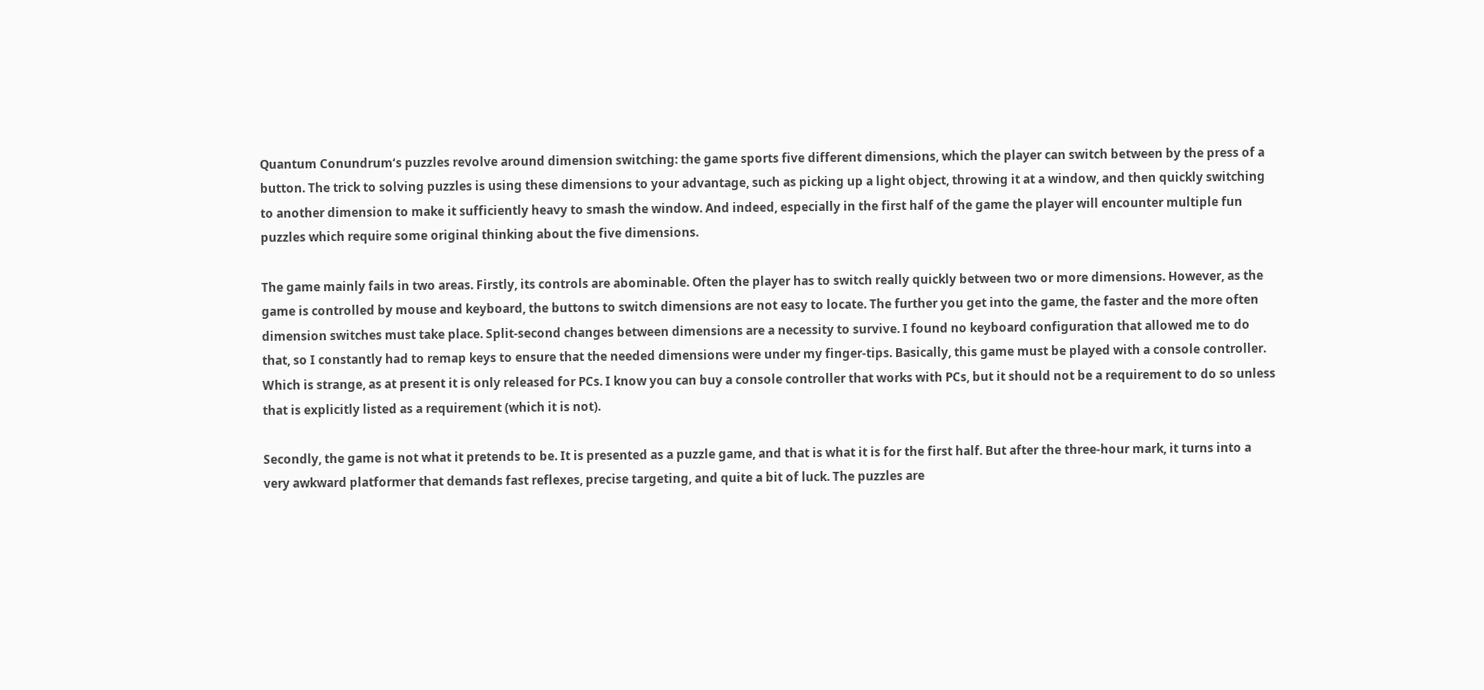Quantum Conundrum‘s puzzles revolve around dimension switching: the game sports five different dimensions, which the player can switch between by the press of a button. The trick to solving puzzles is using these dimensions to your advantage, such as picking up a light object, throwing it at a window, and then quickly switching to another dimension to make it sufficiently heavy to smash the window. And indeed, especially in the first half of the game the player will encounter multiple fun puzzles which require some original thinking about the five dimensions.

The game mainly fails in two areas. Firstly, its controls are abominable. Often the player has to switch really quickly between two or more dimensions. However, as the game is controlled by mouse and keyboard, the buttons to switch dimensions are not easy to locate. The further you get into the game, the faster and the more often dimension switches must take place. Split-second changes between dimensions are a necessity to survive. I found no keyboard configuration that allowed me to do that, so I constantly had to remap keys to ensure that the needed dimensions were under my finger-tips. Basically, this game must be played with a console controller. Which is strange, as at present it is only released for PCs. I know you can buy a console controller that works with PCs, but it should not be a requirement to do so unless that is explicitly listed as a requirement (which it is not).

Secondly, the game is not what it pretends to be. It is presented as a puzzle game, and that is what it is for the first half. But after the three-hour mark, it turns into a very awkward platformer that demands fast reflexes, precise targeting, and quite a bit of luck. The puzzles are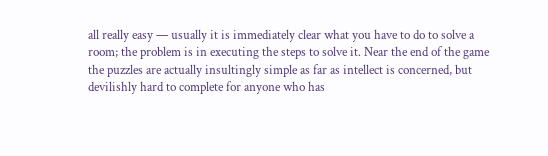all really easy — usually it is immediately clear what you have to do to solve a room; the problem is in executing the steps to solve it. Near the end of the game the puzzles are actually insultingly simple as far as intellect is concerned, but devilishly hard to complete for anyone who has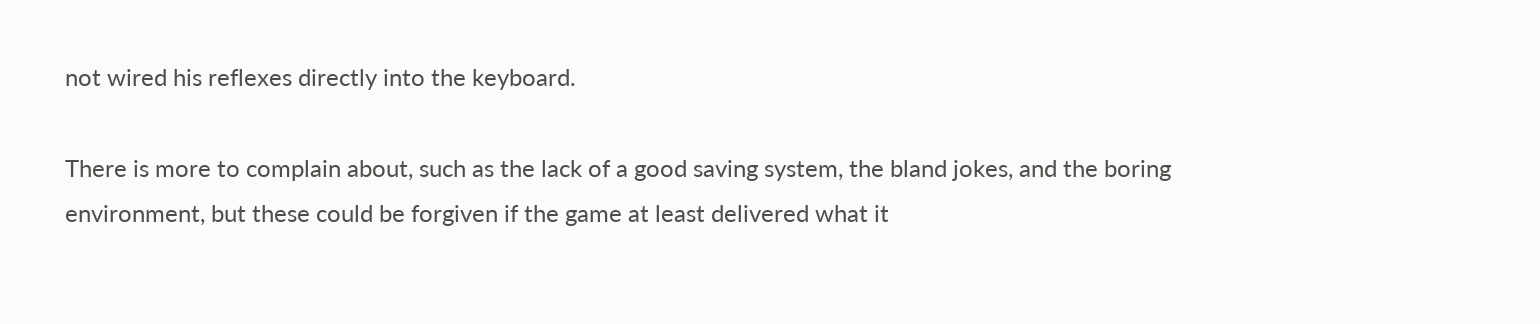not wired his reflexes directly into the keyboard.

There is more to complain about, such as the lack of a good saving system, the bland jokes, and the boring environment, but these could be forgiven if the game at least delivered what it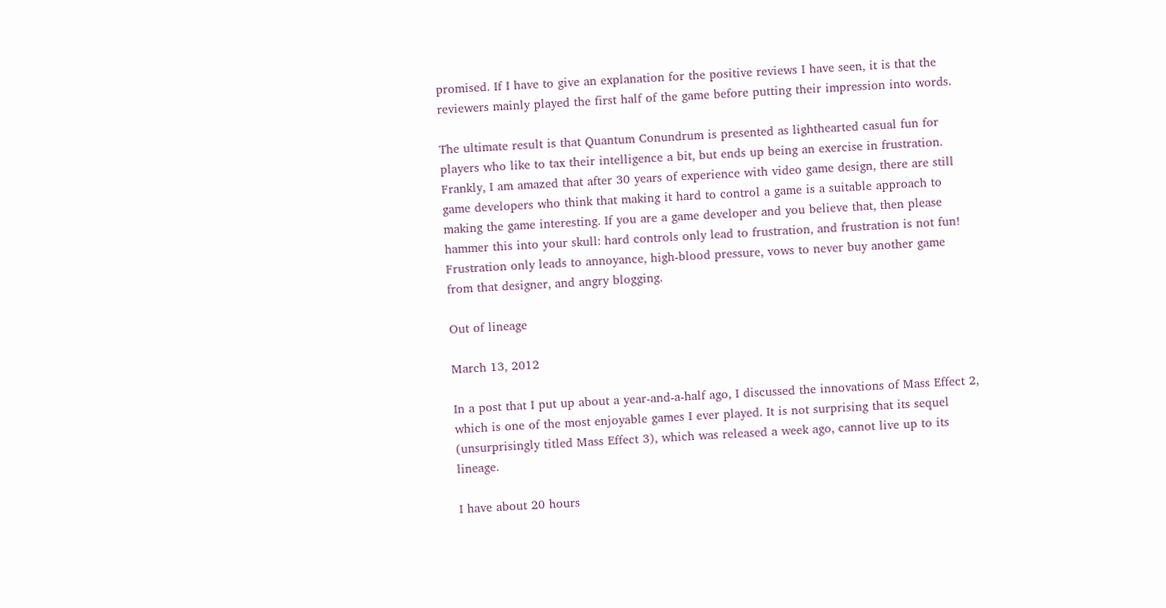promised. If I have to give an explanation for the positive reviews I have seen, it is that the reviewers mainly played the first half of the game before putting their impression into words.

The ultimate result is that Quantum Conundrum is presented as lighthearted casual fun for players who like to tax their intelligence a bit, but ends up being an exercise in frustration. Frankly, I am amazed that after 30 years of experience with video game design, there are still game developers who think that making it hard to control a game is a suitable approach to making the game interesting. If you are a game developer and you believe that, then please hammer this into your skull: hard controls only lead to frustration, and frustration is not fun! Frustration only leads to annoyance, high-blood pressure, vows to never buy another game from that designer, and angry blogging.

Out of lineage

March 13, 2012

In a post that I put up about a year-and-a-half ago, I discussed the innovations of Mass Effect 2, which is one of the most enjoyable games I ever played. It is not surprising that its sequel (unsurprisingly titled Mass Effect 3), which was released a week ago, cannot live up to its lineage.

I have about 20 hours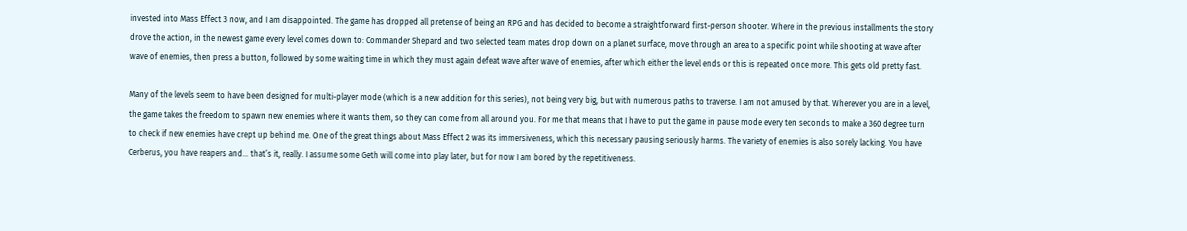invested into Mass Effect 3 now, and I am disappointed. The game has dropped all pretense of being an RPG and has decided to become a straightforward first-person shooter. Where in the previous installments the story drove the action, in the newest game every level comes down to: Commander Shepard and two selected team mates drop down on a planet surface, move through an area to a specific point while shooting at wave after wave of enemies, then press a button, followed by some waiting time in which they must again defeat wave after wave of enemies, after which either the level ends or this is repeated once more. This gets old pretty fast.

Many of the levels seem to have been designed for multi-player mode (which is a new addition for this series), not being very big, but with numerous paths to traverse. I am not amused by that. Wherever you are in a level, the game takes the freedom to spawn new enemies where it wants them, so they can come from all around you. For me that means that I have to put the game in pause mode every ten seconds to make a 360 degree turn to check if new enemies have crept up behind me. One of the great things about Mass Effect 2 was its immersiveness, which this necessary pausing seriously harms. The variety of enemies is also sorely lacking. You have Cerberus, you have reapers and… that’s it, really. I assume some Geth will come into play later, but for now I am bored by the repetitiveness.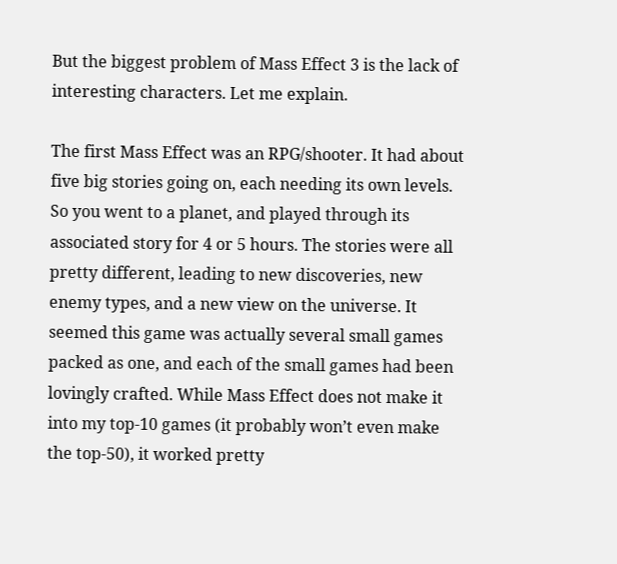But the biggest problem of Mass Effect 3 is the lack of interesting characters. Let me explain.

The first Mass Effect was an RPG/shooter. It had about five big stories going on, each needing its own levels. So you went to a planet, and played through its associated story for 4 or 5 hours. The stories were all pretty different, leading to new discoveries, new enemy types, and a new view on the universe. It seemed this game was actually several small games packed as one, and each of the small games had been lovingly crafted. While Mass Effect does not make it into my top-10 games (it probably won’t even make the top-50), it worked pretty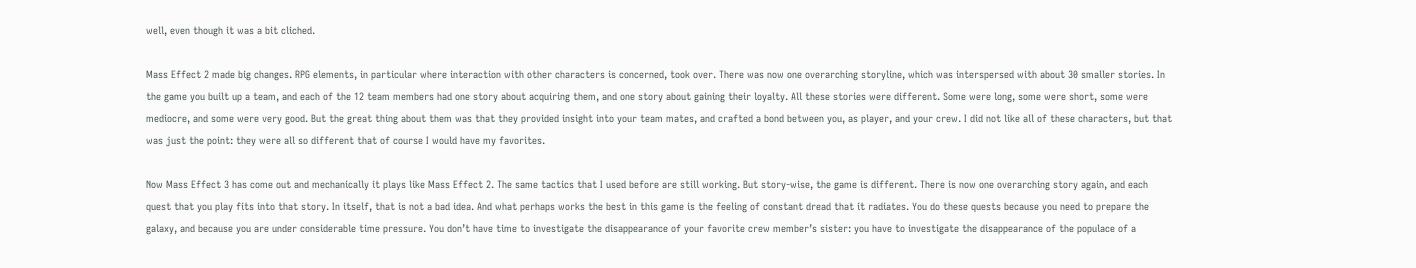well, even though it was a bit cliched.

Mass Effect 2 made big changes. RPG elements, in particular where interaction with other characters is concerned, took over. There was now one overarching storyline, which was interspersed with about 30 smaller stories. In the game you built up a team, and each of the 12 team members had one story about acquiring them, and one story about gaining their loyalty. All these stories were different. Some were long, some were short, some were mediocre, and some were very good. But the great thing about them was that they provided insight into your team mates, and crafted a bond between you, as player, and your crew. I did not like all of these characters, but that was just the point: they were all so different that of course I would have my favorites.

Now Mass Effect 3 has come out and mechanically it plays like Mass Effect 2. The same tactics that I used before are still working. But story-wise, the game is different. There is now one overarching story again, and each quest that you play fits into that story. In itself, that is not a bad idea. And what perhaps works the best in this game is the feeling of constant dread that it radiates. You do these quests because you need to prepare the galaxy, and because you are under considerable time pressure. You don’t have time to investigate the disappearance of your favorite crew member’s sister: you have to investigate the disappearance of the populace of a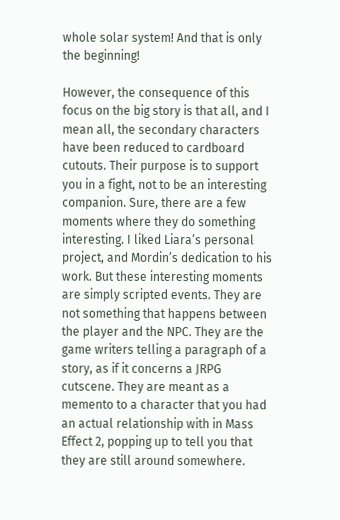whole solar system! And that is only the beginning!

However, the consequence of this focus on the big story is that all, and I mean all, the secondary characters have been reduced to cardboard cutouts. Their purpose is to support you in a fight, not to be an interesting companion. Sure, there are a few moments where they do something interesting. I liked Liara’s personal project, and Mordin’s dedication to his work. But these interesting moments are simply scripted events. They are not something that happens between the player and the NPC. They are the game writers telling a paragraph of a story, as if it concerns a JRPG cutscene. They are meant as a memento to a character that you had an actual relationship with in Mass Effect 2, popping up to tell you that they are still around somewhere.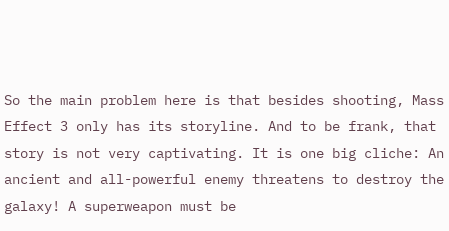So the main problem here is that besides shooting, Mass Effect 3 only has its storyline. And to be frank, that story is not very captivating. It is one big cliche: An ancient and all-powerful enemy threatens to destroy the galaxy! A superweapon must be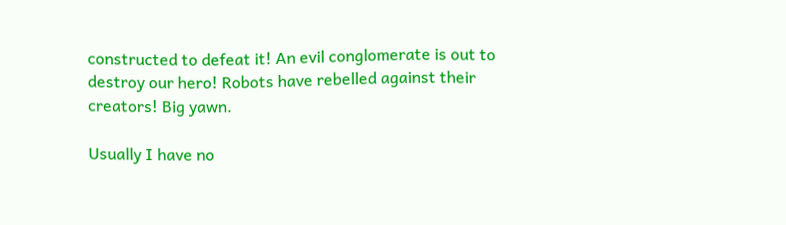constructed to defeat it! An evil conglomerate is out to destroy our hero! Robots have rebelled against their creators! Big yawn.

Usually I have no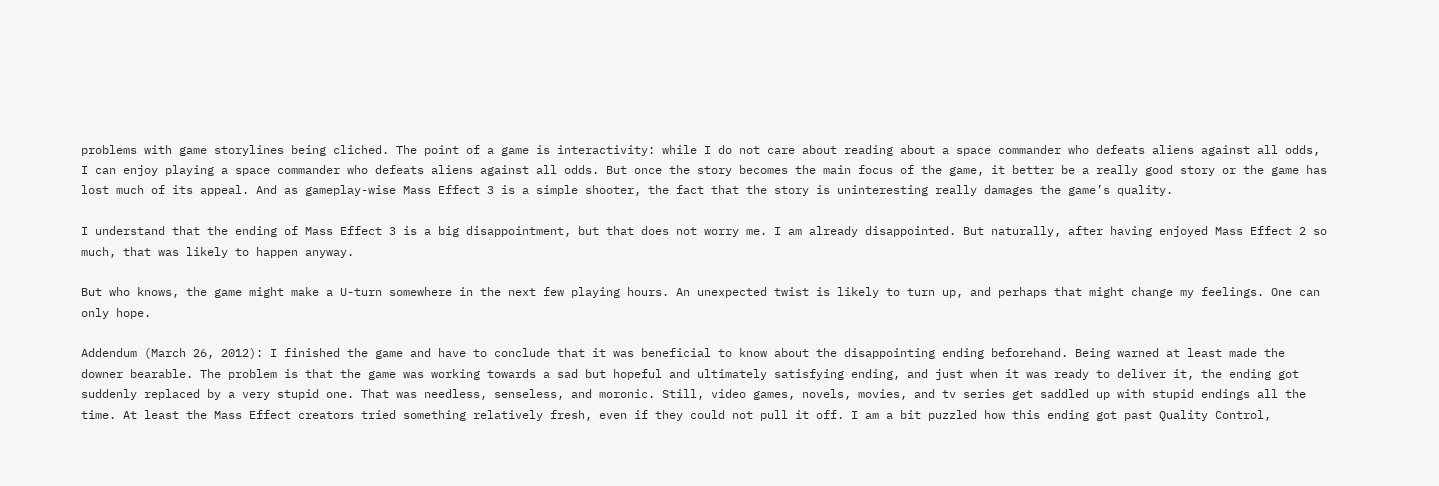problems with game storylines being cliched. The point of a game is interactivity: while I do not care about reading about a space commander who defeats aliens against all odds, I can enjoy playing a space commander who defeats aliens against all odds. But once the story becomes the main focus of the game, it better be a really good story or the game has lost much of its appeal. And as gameplay-wise Mass Effect 3 is a simple shooter, the fact that the story is uninteresting really damages the game’s quality.

I understand that the ending of Mass Effect 3 is a big disappointment, but that does not worry me. I am already disappointed. But naturally, after having enjoyed Mass Effect 2 so much, that was likely to happen anyway.

But who knows, the game might make a U-turn somewhere in the next few playing hours. An unexpected twist is likely to turn up, and perhaps that might change my feelings. One can only hope.

Addendum (March 26, 2012): I finished the game and have to conclude that it was beneficial to know about the disappointing ending beforehand. Being warned at least made the downer bearable. The problem is that the game was working towards a sad but hopeful and ultimately satisfying ending, and just when it was ready to deliver it, the ending got suddenly replaced by a very stupid one. That was needless, senseless, and moronic. Still, video games, novels, movies, and tv series get saddled up with stupid endings all the time. At least the Mass Effect creators tried something relatively fresh, even if they could not pull it off. I am a bit puzzled how this ending got past Quality Control,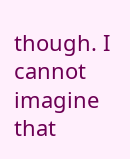though. I cannot imagine that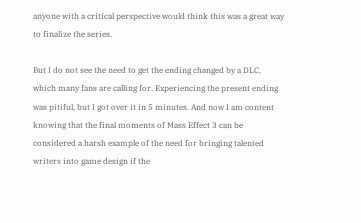anyone with a critical perspective would think this was a great way to finalize the series.

But I do not see the need to get the ending changed by a DLC, which many fans are calling for. Experiencing the present ending was pitiful, but I got over it in 5 minutes. And now I am content knowing that the final moments of Mass Effect 3 can be considered a harsh example of the need for bringing talented writers into game design if the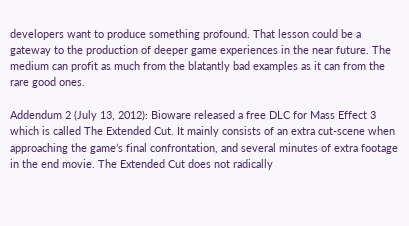developers want to produce something profound. That lesson could be a gateway to the production of deeper game experiences in the near future. The medium can profit as much from the blatantly bad examples as it can from the rare good ones.

Addendum 2 (July 13, 2012): Bioware released a free DLC for Mass Effect 3 which is called The Extended Cut. It mainly consists of an extra cut-scene when approaching the game’s final confrontation, and several minutes of extra footage in the end movie. The Extended Cut does not radically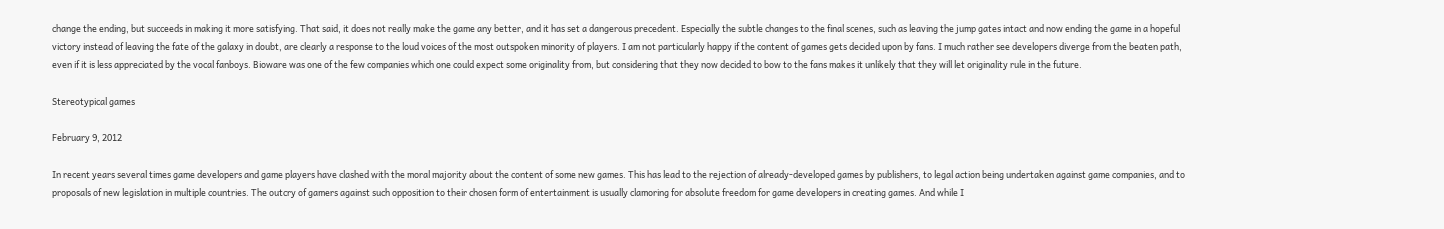change the ending, but succeeds in making it more satisfying. That said, it does not really make the game any better, and it has set a dangerous precedent. Especially the subtle changes to the final scenes, such as leaving the jump gates intact and now ending the game in a hopeful victory instead of leaving the fate of the galaxy in doubt, are clearly a response to the loud voices of the most outspoken minority of players. I am not particularly happy if the content of games gets decided upon by fans. I much rather see developers diverge from the beaten path, even if it is less appreciated by the vocal fanboys. Bioware was one of the few companies which one could expect some originality from, but considering that they now decided to bow to the fans makes it unlikely that they will let originality rule in the future.

Stereotypical games

February 9, 2012

In recent years several times game developers and game players have clashed with the moral majority about the content of some new games. This has lead to the rejection of already-developed games by publishers, to legal action being undertaken against game companies, and to proposals of new legislation in multiple countries. The outcry of gamers against such opposition to their chosen form of entertainment is usually clamoring for absolute freedom for game developers in creating games. And while I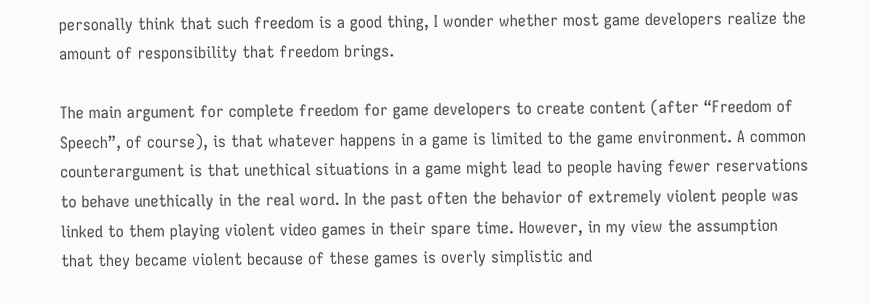personally think that such freedom is a good thing, I wonder whether most game developers realize the amount of responsibility that freedom brings.

The main argument for complete freedom for game developers to create content (after “Freedom of Speech”, of course), is that whatever happens in a game is limited to the game environment. A common counterargument is that unethical situations in a game might lead to people having fewer reservations to behave unethically in the real word. In the past often the behavior of extremely violent people was linked to them playing violent video games in their spare time. However, in my view the assumption that they became violent because of these games is overly simplistic and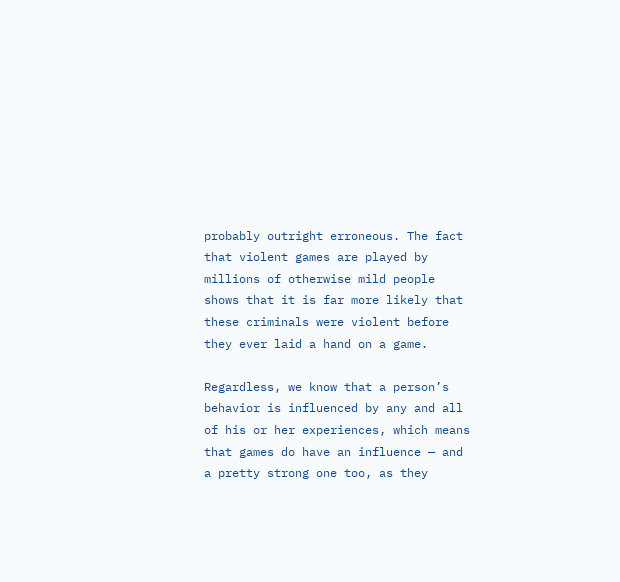probably outright erroneous. The fact that violent games are played by millions of otherwise mild people shows that it is far more likely that these criminals were violent before they ever laid a hand on a game.

Regardless, we know that a person’s behavior is influenced by any and all of his or her experiences, which means that games do have an influence — and a pretty strong one too, as they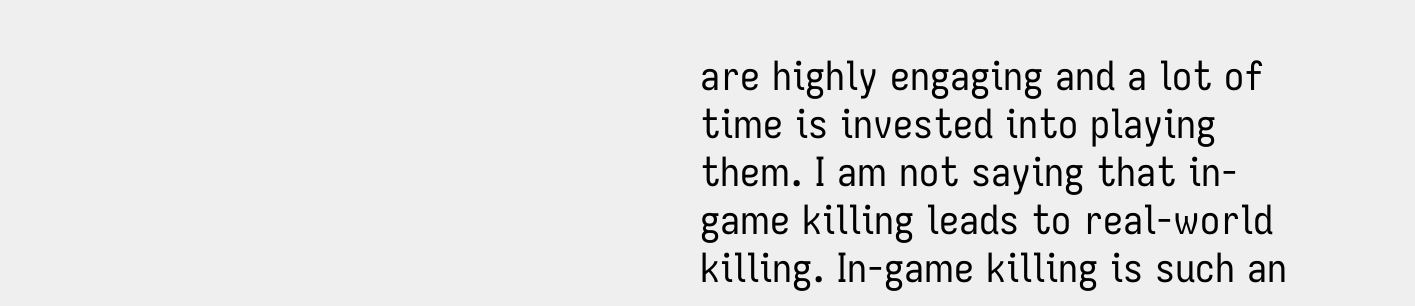are highly engaging and a lot of time is invested into playing them. I am not saying that in-game killing leads to real-world killing. In-game killing is such an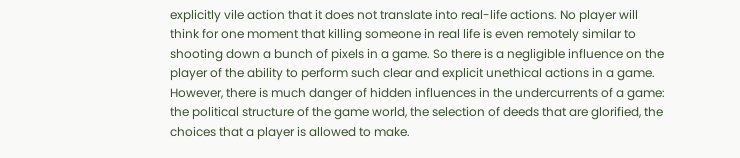explicitly vile action that it does not translate into real-life actions. No player will think for one moment that killing someone in real life is even remotely similar to shooting down a bunch of pixels in a game. So there is a negligible influence on the player of the ability to perform such clear and explicit unethical actions in a game. However, there is much danger of hidden influences in the undercurrents of a game: the political structure of the game world, the selection of deeds that are glorified, the choices that a player is allowed to make.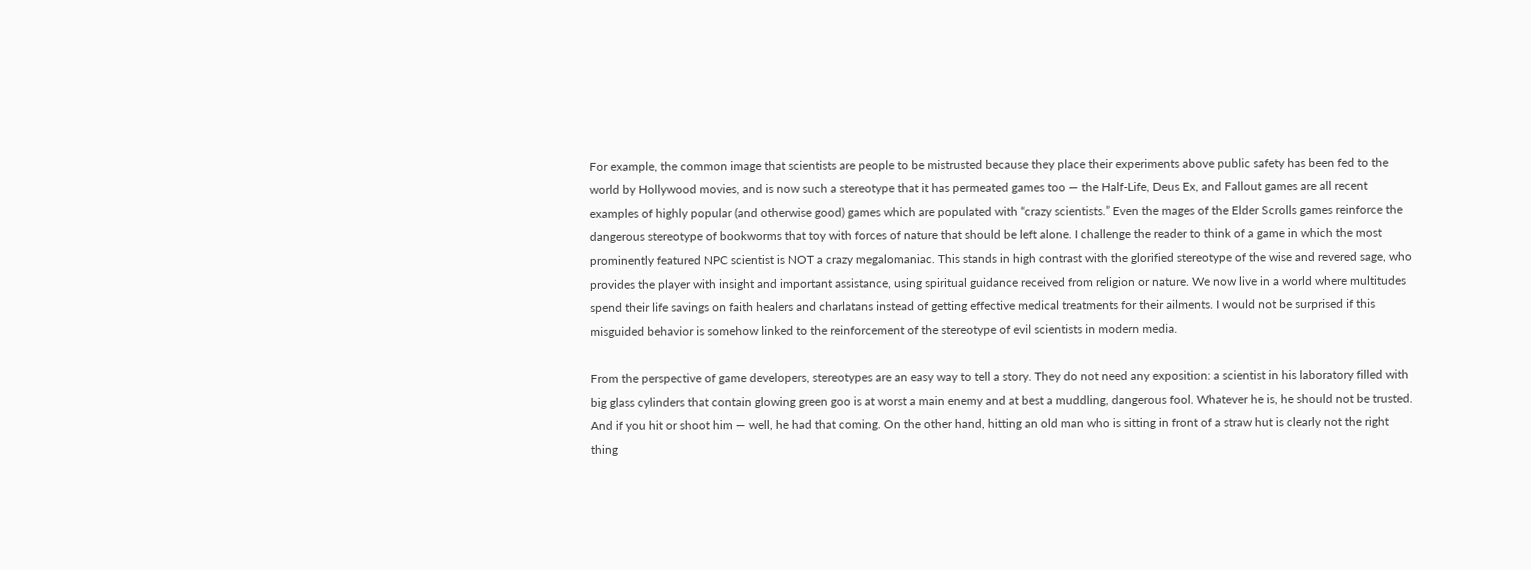For example, the common image that scientists are people to be mistrusted because they place their experiments above public safety has been fed to the world by Hollywood movies, and is now such a stereotype that it has permeated games too — the Half-Life, Deus Ex, and Fallout games are all recent examples of highly popular (and otherwise good) games which are populated with “crazy scientists.” Even the mages of the Elder Scrolls games reinforce the dangerous stereotype of bookworms that toy with forces of nature that should be left alone. I challenge the reader to think of a game in which the most prominently featured NPC scientist is NOT a crazy megalomaniac. This stands in high contrast with the glorified stereotype of the wise and revered sage, who provides the player with insight and important assistance, using spiritual guidance received from religion or nature. We now live in a world where multitudes spend their life savings on faith healers and charlatans instead of getting effective medical treatments for their ailments. I would not be surprised if this misguided behavior is somehow linked to the reinforcement of the stereotype of evil scientists in modern media.

From the perspective of game developers, stereotypes are an easy way to tell a story. They do not need any exposition: a scientist in his laboratory filled with big glass cylinders that contain glowing green goo is at worst a main enemy and at best a muddling, dangerous fool. Whatever he is, he should not be trusted. And if you hit or shoot him — well, he had that coming. On the other hand, hitting an old man who is sitting in front of a straw hut is clearly not the right thing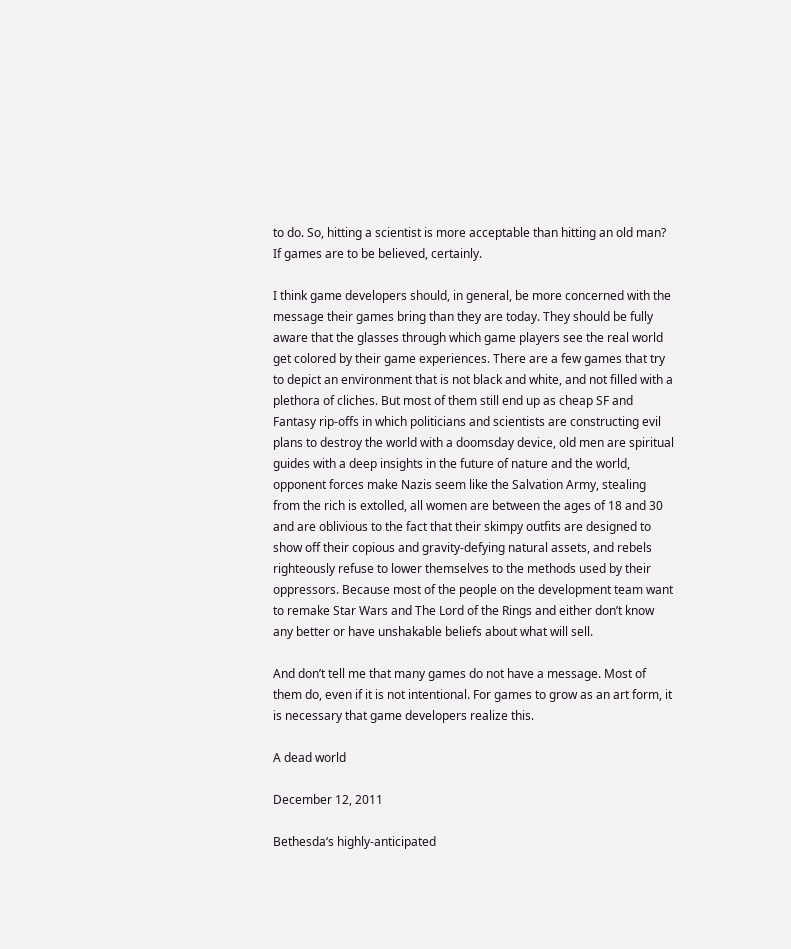to do. So, hitting a scientist is more acceptable than hitting an old man? If games are to be believed, certainly.

I think game developers should, in general, be more concerned with the message their games bring than they are today. They should be fully aware that the glasses through which game players see the real world get colored by their game experiences. There are a few games that try to depict an environment that is not black and white, and not filled with a plethora of cliches. But most of them still end up as cheap SF and Fantasy rip-offs in which politicians and scientists are constructing evil plans to destroy the world with a doomsday device, old men are spiritual guides with a deep insights in the future of nature and the world, opponent forces make Nazis seem like the Salvation Army, stealing from the rich is extolled, all women are between the ages of 18 and 30 and are oblivious to the fact that their skimpy outfits are designed to show off their copious and gravity-defying natural assets, and rebels righteously refuse to lower themselves to the methods used by their oppressors. Because most of the people on the development team want to remake Star Wars and The Lord of the Rings and either don’t know any better or have unshakable beliefs about what will sell.

And don’t tell me that many games do not have a message. Most of them do, even if it is not intentional. For games to grow as an art form, it is necessary that game developers realize this.

A dead world

December 12, 2011

Bethesda‘s highly-anticipated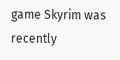game Skyrim was recently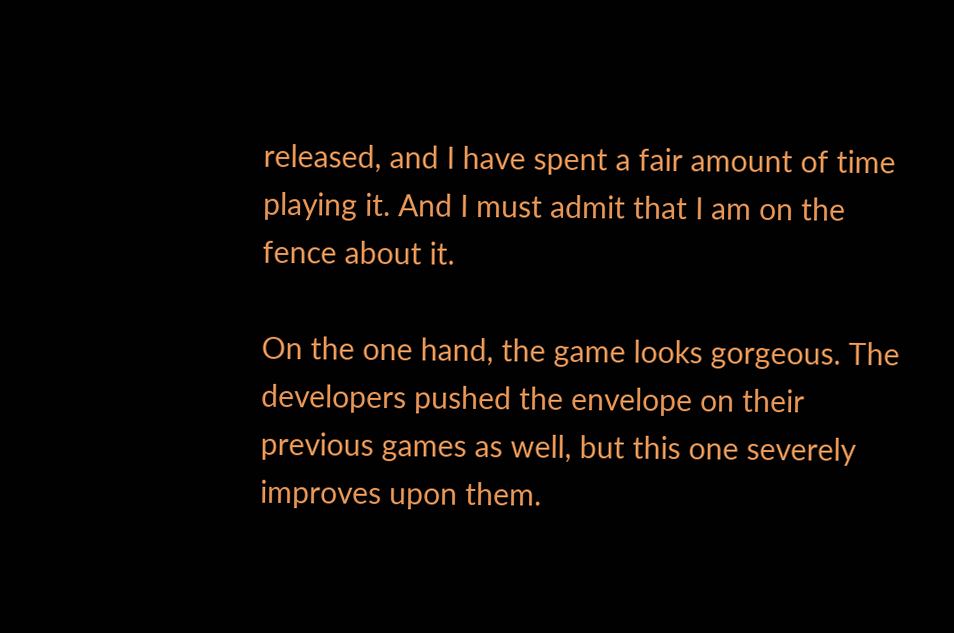released, and I have spent a fair amount of time playing it. And I must admit that I am on the fence about it.

On the one hand, the game looks gorgeous. The developers pushed the envelope on their previous games as well, but this one severely improves upon them.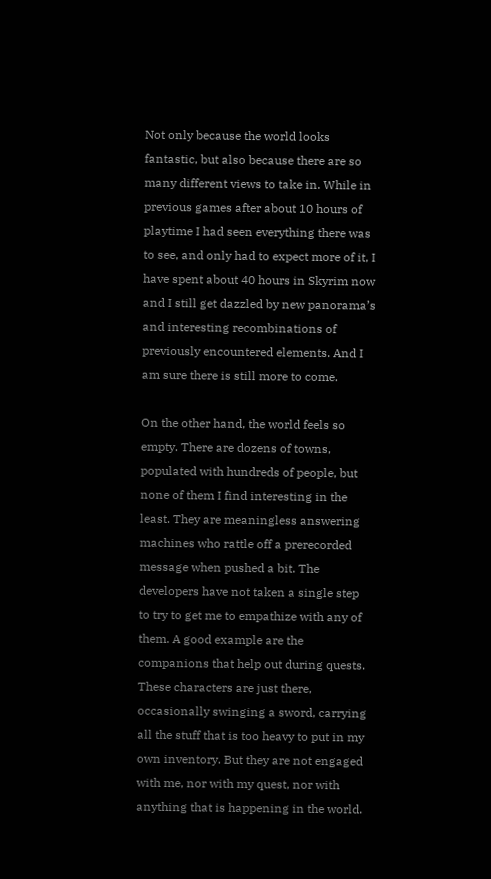Not only because the world looks fantastic, but also because there are so many different views to take in. While in previous games after about 10 hours of playtime I had seen everything there was to see, and only had to expect more of it, I have spent about 40 hours in Skyrim now and I still get dazzled by new panorama’s and interesting recombinations of previously encountered elements. And I am sure there is still more to come.

On the other hand, the world feels so empty. There are dozens of towns, populated with hundreds of people, but none of them I find interesting in the least. They are meaningless answering machines who rattle off a prerecorded message when pushed a bit. The developers have not taken a single step to try to get me to empathize with any of them. A good example are the companions that help out during quests. These characters are just there, occasionally swinging a sword, carrying all the stuff that is too heavy to put in my own inventory. But they are not engaged with me, nor with my quest, nor with anything that is happening in the world.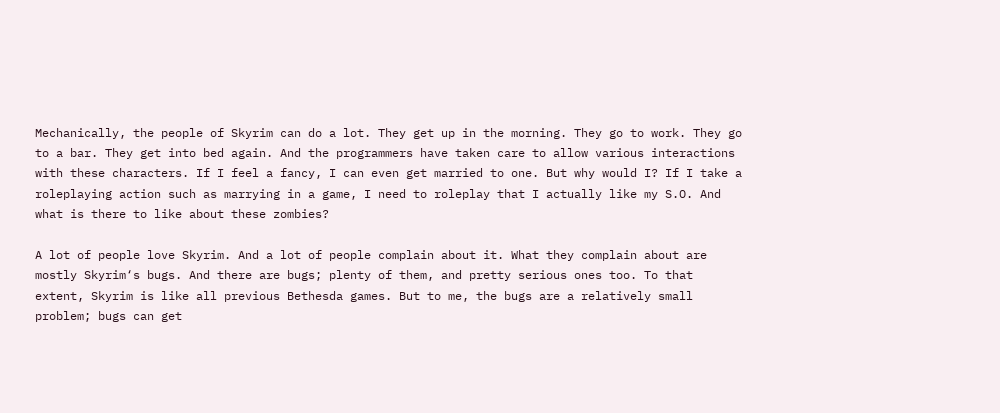Mechanically, the people of Skyrim can do a lot. They get up in the morning. They go to work. They go to a bar. They get into bed again. And the programmers have taken care to allow various interactions with these characters. If I feel a fancy, I can even get married to one. But why would I? If I take a roleplaying action such as marrying in a game, I need to roleplay that I actually like my S.O. And what is there to like about these zombies?

A lot of people love Skyrim. And a lot of people complain about it. What they complain about are mostly Skyrim‘s bugs. And there are bugs; plenty of them, and pretty serious ones too. To that extent, Skyrim is like all previous Bethesda games. But to me, the bugs are a relatively small problem; bugs can get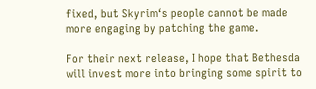fixed, but Skyrim‘s people cannot be made more engaging by patching the game.

For their next release, I hope that Bethesda will invest more into bringing some spirit to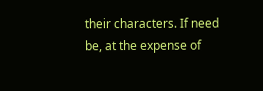their characters. If need be, at the expense of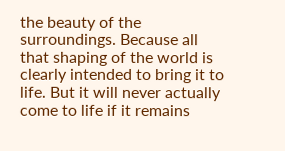the beauty of the surroundings. Because all that shaping of the world is clearly intended to bring it to life. But it will never actually come to life if it remains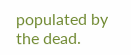populated by the dead.